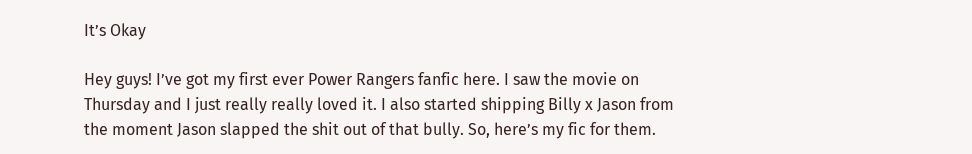It’s Okay

Hey guys! I’ve got my first ever Power Rangers fanfic here. I saw the movie on Thursday and I just really really loved it. I also started shipping Billy x Jason from the moment Jason slapped the shit out of that bully. So, here’s my fic for them.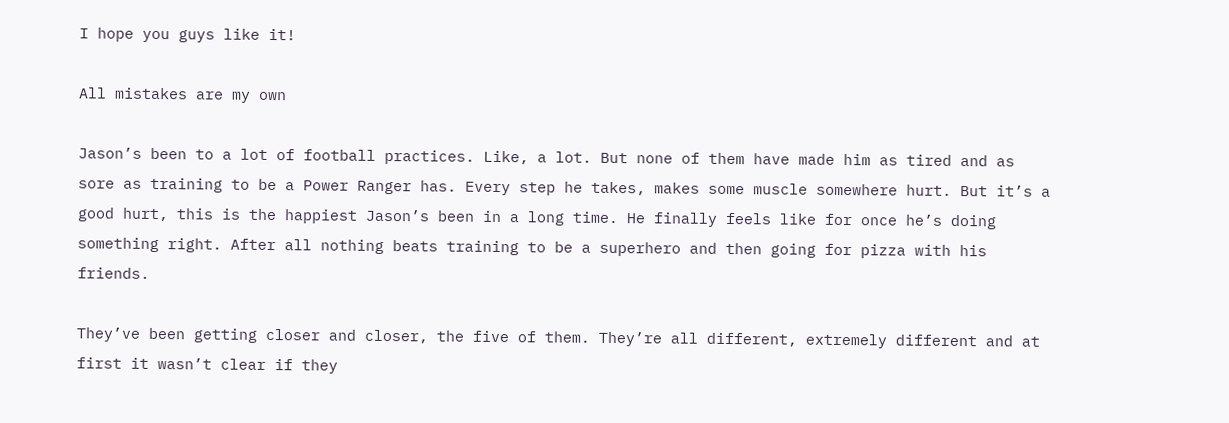I hope you guys like it!

All mistakes are my own

Jason’s been to a lot of football practices. Like, a lot. But none of them have made him as tired and as sore as training to be a Power Ranger has. Every step he takes, makes some muscle somewhere hurt. But it’s a good hurt, this is the happiest Jason’s been in a long time. He finally feels like for once he’s doing something right. After all nothing beats training to be a superhero and then going for pizza with his friends.

They’ve been getting closer and closer, the five of them. They’re all different, extremely different and at first it wasn’t clear if they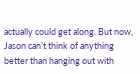actually could get along. But now, Jason can’t think of anything better than hanging out with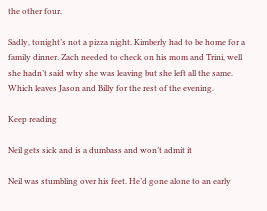the other four.

Sadly, tonight’s not a pizza night. Kimberly had to be home for a family dinner. Zach needed to check on his mom and Trini, well she hadn’t said why she was leaving but she left all the same. Which leaves Jason and Billy for the rest of the evening.

Keep reading

Neil gets sick and is a dumbass and won’t admit it

Neil was stumbling over his feet. He’d gone alone to an early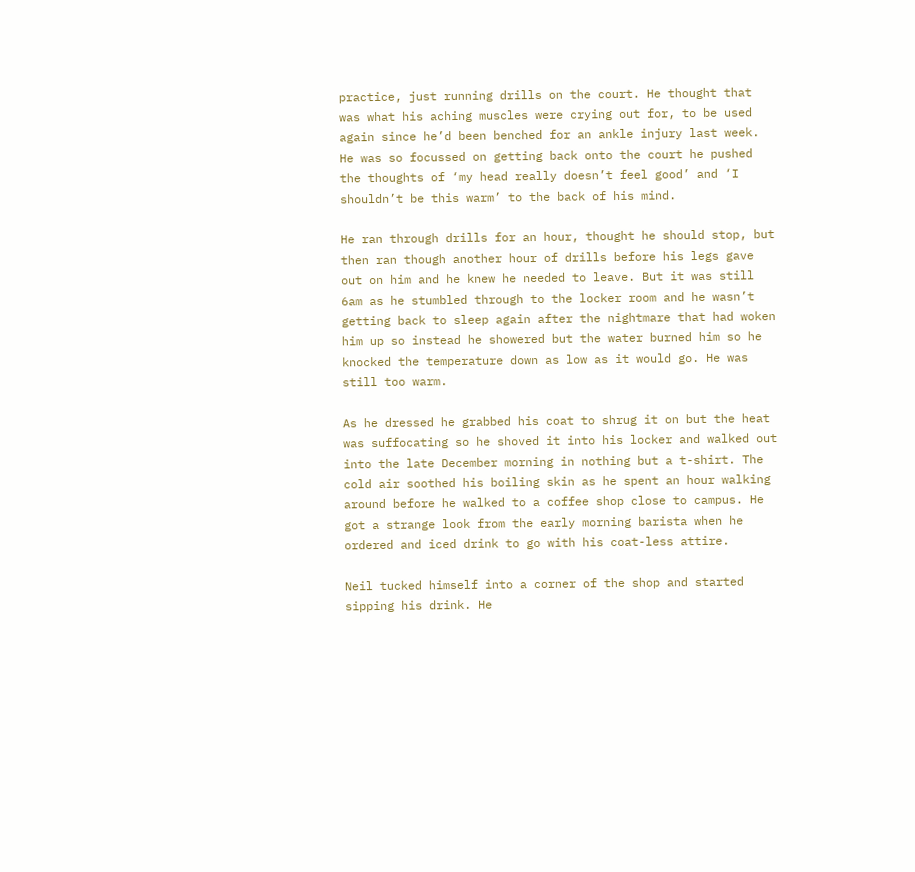practice, just running drills on the court. He thought that was what his aching muscles were crying out for, to be used again since he’d been benched for an ankle injury last week. He was so focussed on getting back onto the court he pushed the thoughts of ‘my head really doesn’t feel good’ and ‘I shouldn’t be this warm’ to the back of his mind.

He ran through drills for an hour, thought he should stop, but then ran though another hour of drills before his legs gave out on him and he knew he needed to leave. But it was still 6am as he stumbled through to the locker room and he wasn’t getting back to sleep again after the nightmare that had woken him up so instead he showered but the water burned him so he knocked the temperature down as low as it would go. He was still too warm.

As he dressed he grabbed his coat to shrug it on but the heat was suffocating so he shoved it into his locker and walked out into the late December morning in nothing but a t-shirt. The cold air soothed his boiling skin as he spent an hour walking around before he walked to a coffee shop close to campus. He got a strange look from the early morning barista when he ordered and iced drink to go with his coat-less attire.

Neil tucked himself into a corner of the shop and started sipping his drink. He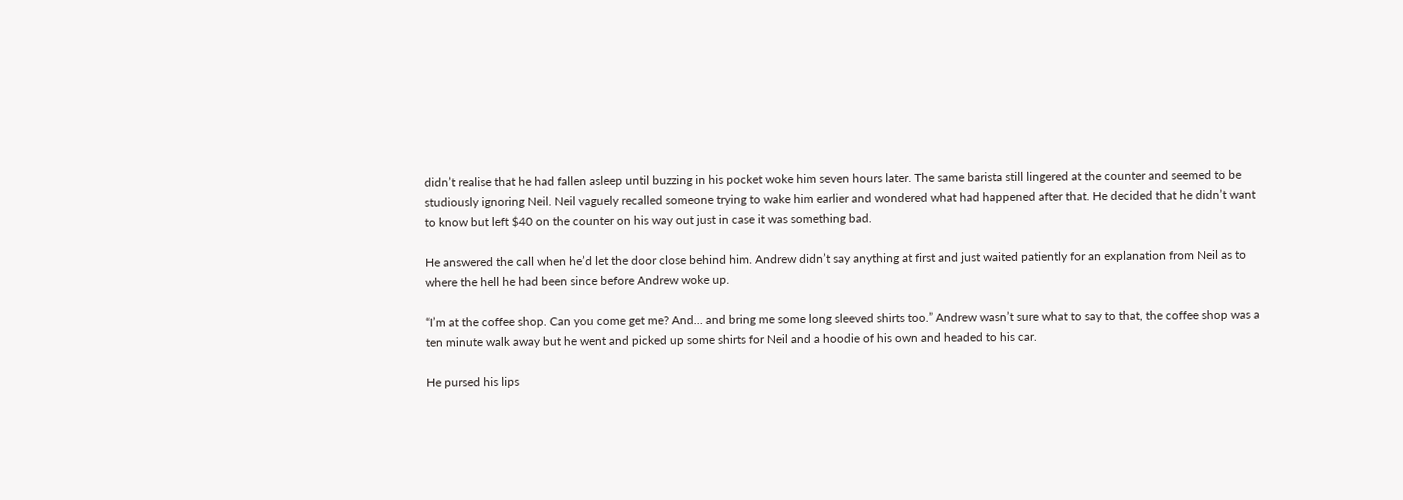didn’t realise that he had fallen asleep until buzzing in his pocket woke him seven hours later. The same barista still lingered at the counter and seemed to be studiously ignoring Neil. Neil vaguely recalled someone trying to wake him earlier and wondered what had happened after that. He decided that he didn’t want to know but left $40 on the counter on his way out just in case it was something bad.

He answered the call when he’d let the door close behind him. Andrew didn’t say anything at first and just waited patiently for an explanation from Neil as to where the hell he had been since before Andrew woke up.

“I’m at the coffee shop. Can you come get me? And… and bring me some long sleeved shirts too.” Andrew wasn’t sure what to say to that, the coffee shop was a ten minute walk away but he went and picked up some shirts for Neil and a hoodie of his own and headed to his car.

He pursed his lips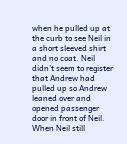when he pulled up at the curb to see Neil in a short sleeved shirt and no coat. Neil didn’t seem to register that Andrew had pulled up so Andrew leaned over and opened passenger door in front of Neil. When Neil still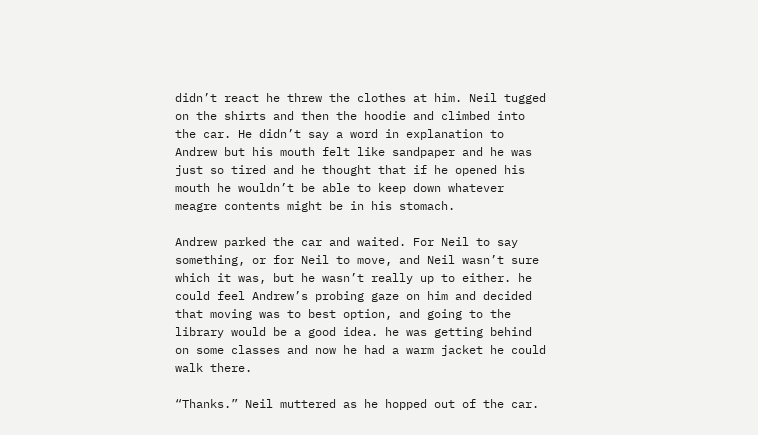didn’t react he threw the clothes at him. Neil tugged on the shirts and then the hoodie and climbed into the car. He didn’t say a word in explanation to Andrew but his mouth felt like sandpaper and he was just so tired and he thought that if he opened his mouth he wouldn’t be able to keep down whatever meagre contents might be in his stomach.

Andrew parked the car and waited. For Neil to say something, or for Neil to move, and Neil wasn’t sure which it was, but he wasn’t really up to either. he could feel Andrew’s probing gaze on him and decided that moving was to best option, and going to the library would be a good idea. he was getting behind on some classes and now he had a warm jacket he could walk there.

“Thanks.” Neil muttered as he hopped out of the car.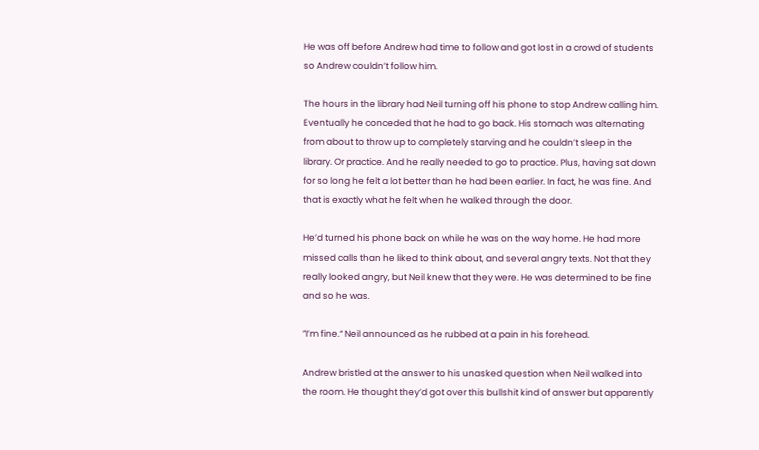He was off before Andrew had time to follow and got lost in a crowd of students so Andrew couldn’t follow him.

The hours in the library had Neil turning off his phone to stop Andrew calling him. Eventually he conceded that he had to go back. His stomach was alternating from about to throw up to completely starving and he couldn’t sleep in the library. Or practice. And he really needed to go to practice. Plus, having sat down for so long he felt a lot better than he had been earlier. In fact, he was fine. And that is exactly what he felt when he walked through the door.

He’d turned his phone back on while he was on the way home. He had more missed calls than he liked to think about, and several angry texts. Not that they really looked angry, but Neil knew that they were. He was determined to be fine and so he was.

”I’m fine.“ Neil announced as he rubbed at a pain in his forehead.

Andrew bristled at the answer to his unasked question when Neil walked into the room. He thought they’d got over this bullshit kind of answer but apparently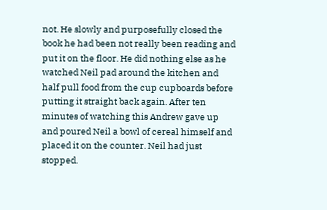not. He slowly and purposefully closed the book he had been not really been reading and put it on the floor. He did nothing else as he watched Neil pad around the kitchen and half pull food from the cup cupboards before putting it straight back again. After ten minutes of watching this Andrew gave up and poured Neil a bowl of cereal himself and placed it on the counter. Neil had just stopped.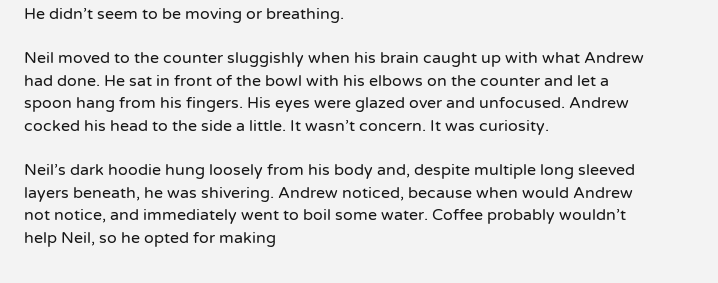He didn’t seem to be moving or breathing.

Neil moved to the counter sluggishly when his brain caught up with what Andrew had done. He sat in front of the bowl with his elbows on the counter and let a spoon hang from his fingers. His eyes were glazed over and unfocused. Andrew cocked his head to the side a little. It wasn’t concern. It was curiosity.

Neil’s dark hoodie hung loosely from his body and, despite multiple long sleeved layers beneath, he was shivering. Andrew noticed, because when would Andrew not notice, and immediately went to boil some water. Coffee probably wouldn’t help Neil, so he opted for making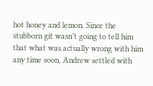hot honey and lemon. Since the stubborn git wasn’t going to tell him that what was actually wrong with him any time soon, Andrew settled with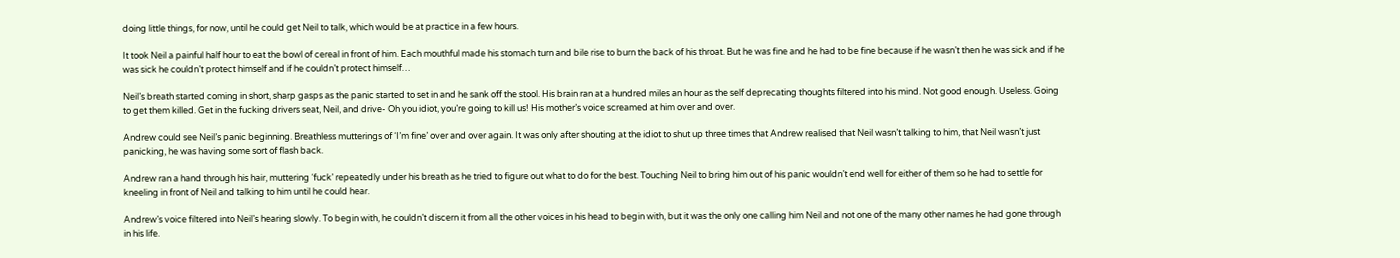doing little things, for now, until he could get Neil to talk, which would be at practice in a few hours.

It took Neil a painful half hour to eat the bowl of cereal in front of him. Each mouthful made his stomach turn and bile rise to burn the back of his throat. But he was fine and he had to be fine because if he wasn’t then he was sick and if he was sick he couldn’t protect himself and if he couldn’t protect himself…

Neil’s breath started coming in short, sharp gasps as the panic started to set in and he sank off the stool. His brain ran at a hundred miles an hour as the self deprecating thoughts filtered into his mind. Not good enough. Useless. Going to get them killed. Get in the fucking drivers seat, Neil, and drive- Oh you idiot, you’re going to kill us! His mother’s voice screamed at him over and over.

Andrew could see Neil’s panic beginning. Breathless mutterings of ‘I’m fine’ over and over again. It was only after shouting at the idiot to shut up three times that Andrew realised that Neil wasn’t talking to him, that Neil wasn’t just panicking, he was having some sort of flash back.

Andrew ran a hand through his hair, muttering ‘fuck’ repeatedly under his breath as he tried to figure out what to do for the best. Touching Neil to bring him out of his panic wouldn’t end well for either of them so he had to settle for kneeling in front of Neil and talking to him until he could hear.

Andrew’s voice filtered into Neil’s hearing slowly. To begin with, he couldn’t discern it from all the other voices in his head to begin with, but it was the only one calling him Neil and not one of the many other names he had gone through in his life.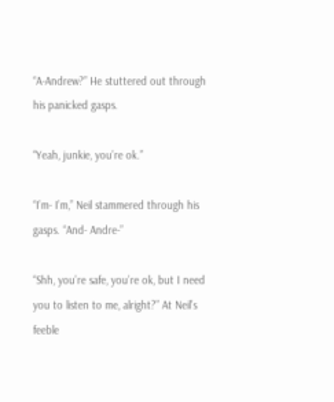“A-Andrew?” He stuttered out through his panicked gasps.

“Yeah, junkie, you’re ok.”

“I’m- I’m,” Neil stammered through his gasps. “And- Andre-”

“Shh, you’re safe, you’re ok, but I need you to listen to me, alright?” At Neil’s feeble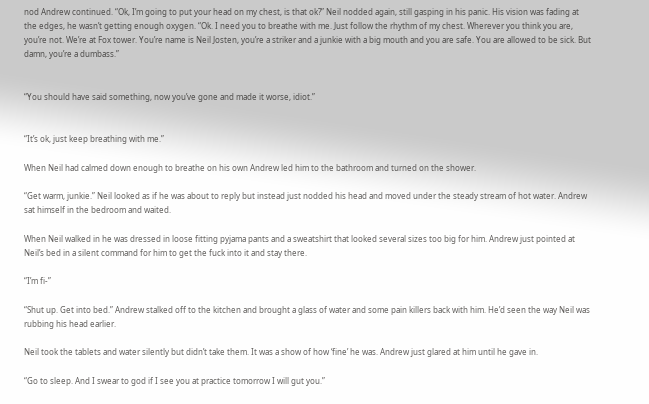nod Andrew continued. “Ok, I’m going to put your head on my chest, is that ok?” Neil nodded again, still gasping in his panic. His vision was fading at the edges, he wasn’t getting enough oxygen. “Ok. I need you to breathe with me. Just follow the rhythm of my chest. Wherever you think you are, you’re not. We’re at Fox tower. You’re name is Neil Josten, you’re a striker and a junkie with a big mouth and you are safe. You are allowed to be sick. But damn, you’re a dumbass.”


“You should have said something, now you’ve gone and made it worse, idiot.”


“It’s ok, just keep breathing with me.”

When Neil had calmed down enough to breathe on his own Andrew led him to the bathroom and turned on the shower.

“Get warm, junkie.” Neil looked as if he was about to reply but instead just nodded his head and moved under the steady stream of hot water. Andrew sat himself in the bedroom and waited.

When Neil walked in he was dressed in loose fitting pyjama pants and a sweatshirt that looked several sizes too big for him. Andrew just pointed at Neil’s bed in a silent command for him to get the fuck into it and stay there.

“I’m fi-”

“Shut up. Get into bed.” Andrew stalked off to the kitchen and brought a glass of water and some pain killers back with him. He’d seen the way Neil was rubbing his head earlier.

Neil took the tablets and water silently but didn’t take them. It was a show of how ‘fine’ he was. Andrew just glared at him until he gave in.

“Go to sleep. And I swear to god if I see you at practice tomorrow I will gut you.”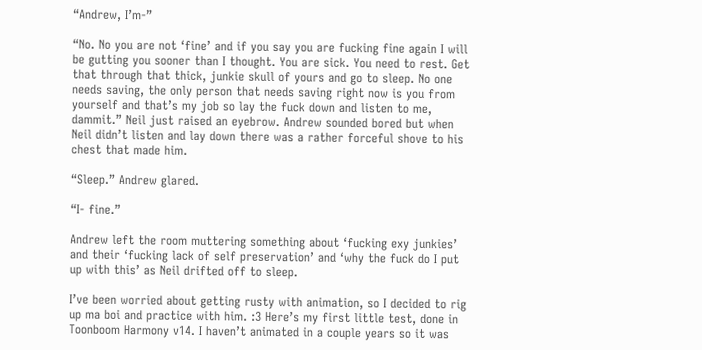“Andrew, I’m-”

“No. No you are not ‘fine’ and if you say you are fucking fine again I will be gutting you sooner than I thought. You are sick. You need to rest. Get that through that thick, junkie skull of yours and go to sleep. No one needs saving, the only person that needs saving right now is you from yourself and that’s my job so lay the fuck down and listen to me, dammit.” Neil just raised an eyebrow. Andrew sounded bored but when Neil didn’t listen and lay down there was a rather forceful shove to his chest that made him.

“Sleep.” Andrew glared.

“I- fine.”

Andrew left the room muttering something about ‘fucking exy junkies’ and their ‘fucking lack of self preservation’ and ‘why the fuck do I put up with this’ as Neil drifted off to sleep.

I’ve been worried about getting rusty with animation, so I decided to rig up ma boi and practice with him. :3 Here’s my first little test, done in Toonboom Harmony v14. I haven’t animated in a couple years so it was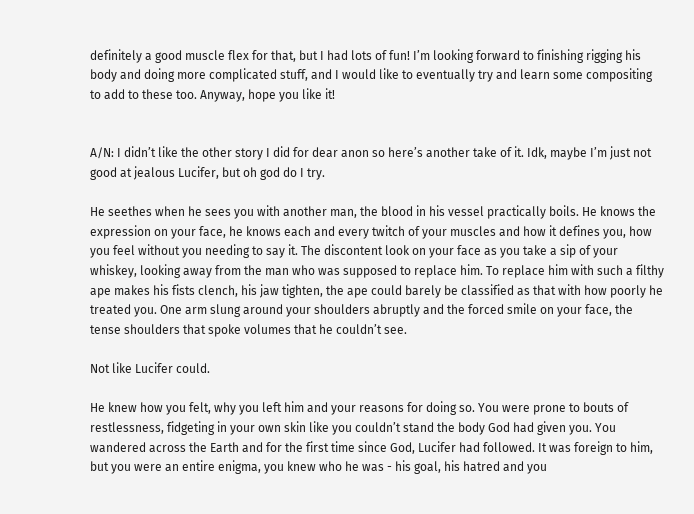definitely a good muscle flex for that, but I had lots of fun! I’m looking forward to finishing rigging his body and doing more complicated stuff, and I would like to eventually try and learn some compositing to add to these too. Anyway, hope you like it!


A/N: I didn’t like the other story I did for dear anon so here’s another take of it. Idk, maybe I’m just not good at jealous Lucifer, but oh god do I try.

He seethes when he sees you with another man, the blood in his vessel practically boils. He knows the expression on your face, he knows each and every twitch of your muscles and how it defines you, how you feel without you needing to say it. The discontent look on your face as you take a sip of your whiskey, looking away from the man who was supposed to replace him. To replace him with such a filthy ape makes his fists clench, his jaw tighten, the ape could barely be classified as that with how poorly he treated you. One arm slung around your shoulders abruptly and the forced smile on your face, the tense shoulders that spoke volumes that he couldn’t see.

Not like Lucifer could.

He knew how you felt, why you left him and your reasons for doing so. You were prone to bouts of restlessness, fidgeting in your own skin like you couldn’t stand the body God had given you. You wandered across the Earth and for the first time since God, Lucifer had followed. It was foreign to him, but you were an entire enigma, you knew who he was - his goal, his hatred and you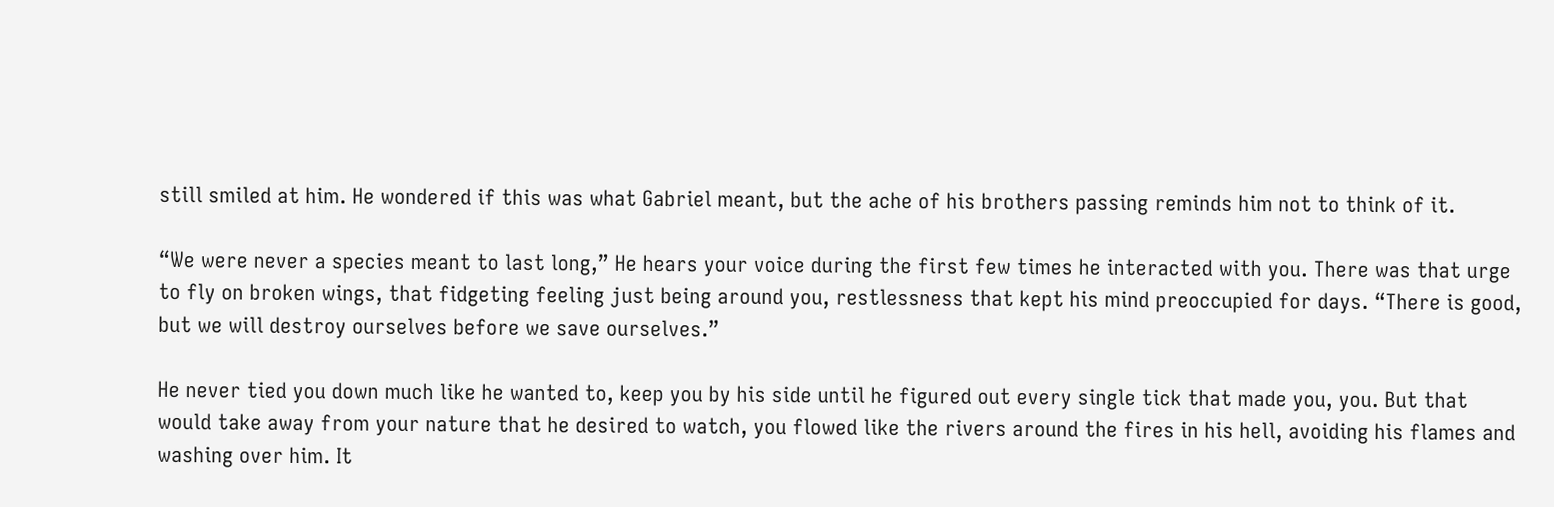still smiled at him. He wondered if this was what Gabriel meant, but the ache of his brothers passing reminds him not to think of it.

“We were never a species meant to last long,” He hears your voice during the first few times he interacted with you. There was that urge to fly on broken wings, that fidgeting feeling just being around you, restlessness that kept his mind preoccupied for days. “There is good, but we will destroy ourselves before we save ourselves.”

He never tied you down much like he wanted to, keep you by his side until he figured out every single tick that made you, you. But that would take away from your nature that he desired to watch, you flowed like the rivers around the fires in his hell, avoiding his flames and washing over him. It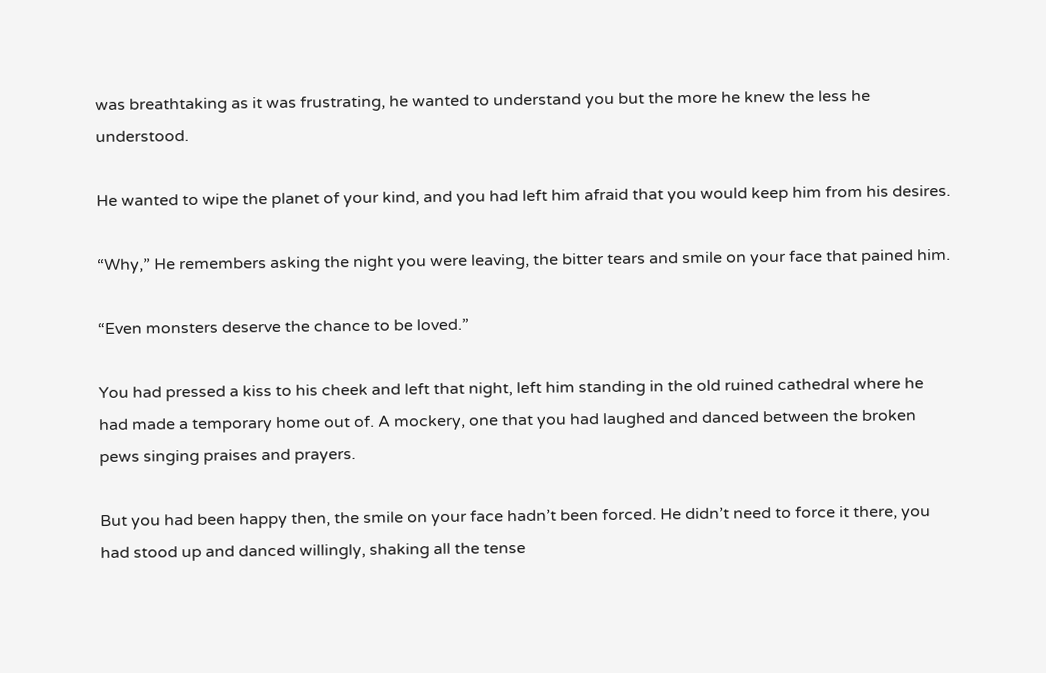was breathtaking as it was frustrating, he wanted to understand you but the more he knew the less he understood.

He wanted to wipe the planet of your kind, and you had left him afraid that you would keep him from his desires.

“Why,” He remembers asking the night you were leaving, the bitter tears and smile on your face that pained him.

“Even monsters deserve the chance to be loved.”

You had pressed a kiss to his cheek and left that night, left him standing in the old ruined cathedral where he had made a temporary home out of. A mockery, one that you had laughed and danced between the broken pews singing praises and prayers.

But you had been happy then, the smile on your face hadn’t been forced. He didn’t need to force it there, you had stood up and danced willingly, shaking all the tense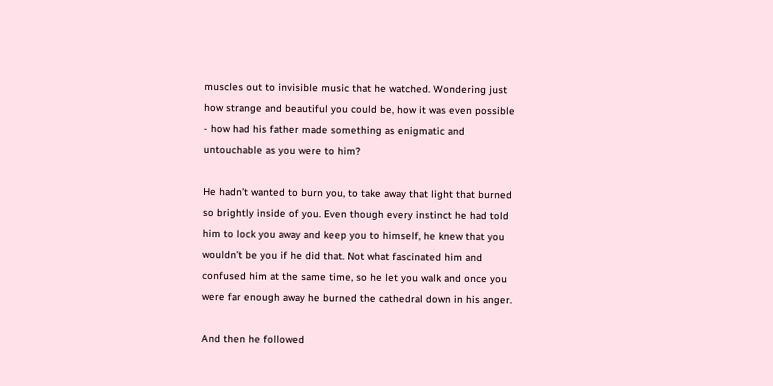muscles out to invisible music that he watched. Wondering just how strange and beautiful you could be, how it was even possible - how had his father made something as enigmatic and untouchable as you were to him?

He hadn’t wanted to burn you, to take away that light that burned so brightly inside of you. Even though every instinct he had told him to lock you away and keep you to himself, he knew that you wouldn’t be you if he did that. Not what fascinated him and confused him at the same time, so he let you walk and once you were far enough away he burned the cathedral down in his anger.

And then he followed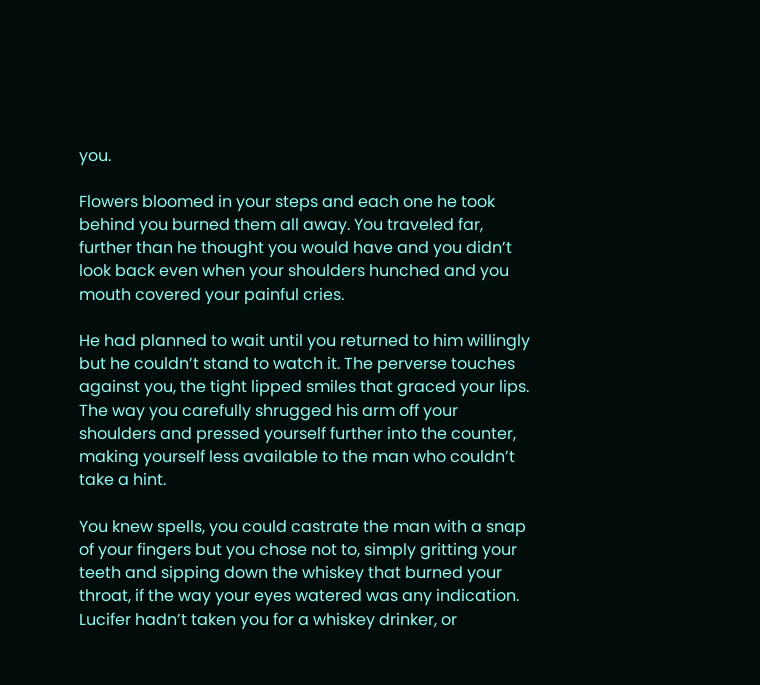you.

Flowers bloomed in your steps and each one he took behind you burned them all away. You traveled far, further than he thought you would have and you didn’t look back even when your shoulders hunched and you mouth covered your painful cries.

He had planned to wait until you returned to him willingly but he couldn’t stand to watch it. The perverse touches against you, the tight lipped smiles that graced your lips. The way you carefully shrugged his arm off your shoulders and pressed yourself further into the counter, making yourself less available to the man who couldn’t take a hint.

You knew spells, you could castrate the man with a snap of your fingers but you chose not to, simply gritting your teeth and sipping down the whiskey that burned your throat, if the way your eyes watered was any indication. Lucifer hadn’t taken you for a whiskey drinker, or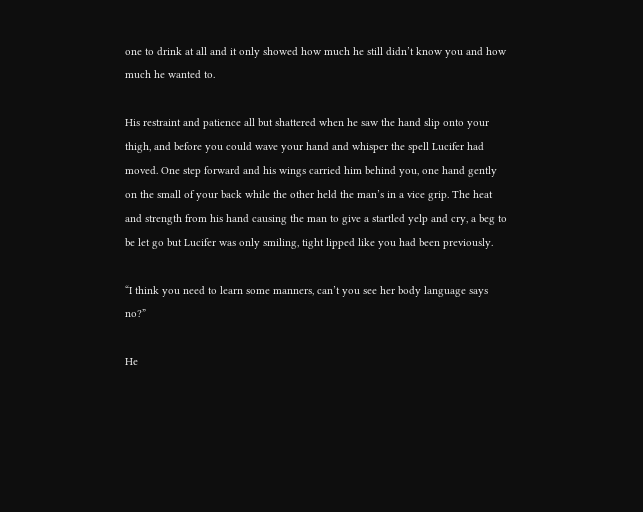one to drink at all and it only showed how much he still didn’t know you and how much he wanted to.

His restraint and patience all but shattered when he saw the hand slip onto your thigh, and before you could wave your hand and whisper the spell Lucifer had moved. One step forward and his wings carried him behind you, one hand gently on the small of your back while the other held the man’s in a vice grip. The heat and strength from his hand causing the man to give a startled yelp and cry, a beg to be let go but Lucifer was only smiling, tight lipped like you had been previously.

“I think you need to learn some manners, can’t you see her body language says no?”

He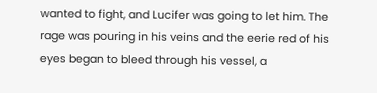wanted to fight, and Lucifer was going to let him. The rage was pouring in his veins and the eerie red of his eyes began to bleed through his vessel, a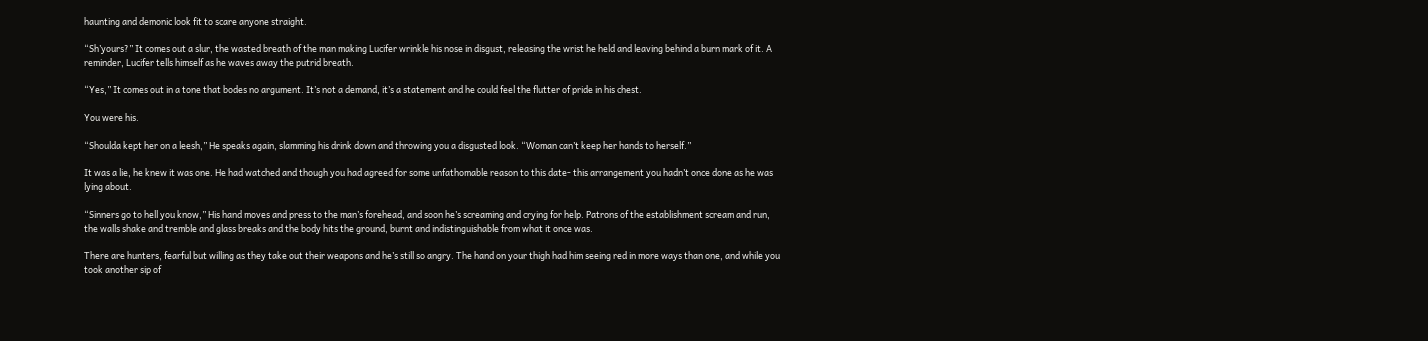haunting and demonic look fit to scare anyone straight.

“Sh’yours?” It comes out a slur, the wasted breath of the man making Lucifer wrinkle his nose in disgust, releasing the wrist he held and leaving behind a burn mark of it. A reminder, Lucifer tells himself as he waves away the putrid breath.

“Yes,” It comes out in a tone that bodes no argument. It’s not a demand, it’s a statement and he could feel the flutter of pride in his chest.

You were his.

“Shoulda kept her on a leesh,” He speaks again, slamming his drink down and throwing you a disgusted look. “Woman can’t keep her hands to herself.”

It was a lie, he knew it was one. He had watched and though you had agreed for some unfathomable reason to this date- this arrangement you hadn’t once done as he was lying about.

“Sinners go to hell you know,” His hand moves and press to the man’s forehead, and soon he’s screaming and crying for help. Patrons of the establishment scream and run, the walls shake and tremble and glass breaks and the body hits the ground, burnt and indistinguishable from what it once was.

There are hunters, fearful but willing as they take out their weapons and he’s still so angry. The hand on your thigh had him seeing red in more ways than one, and while you took another sip of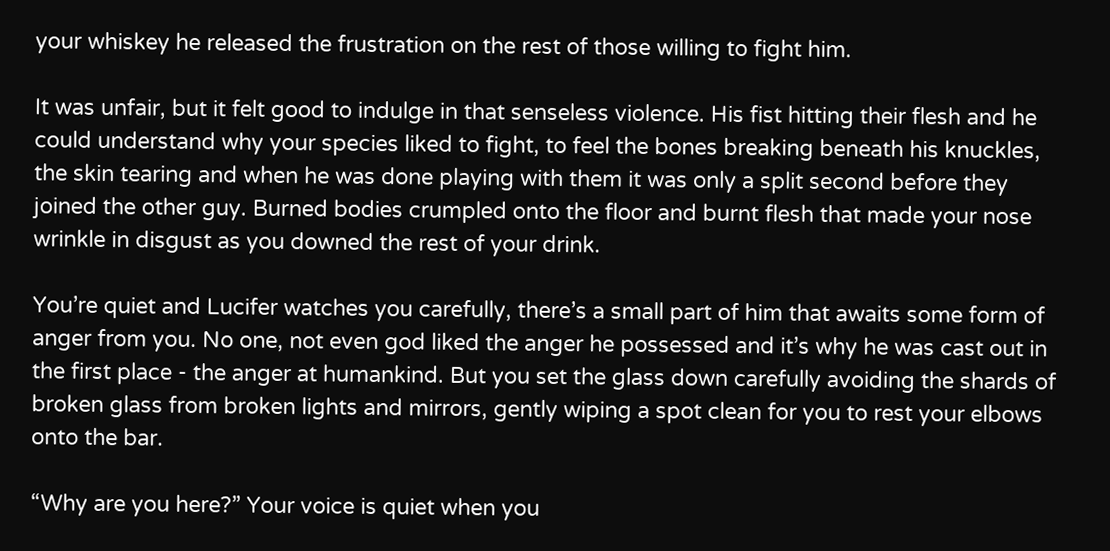your whiskey he released the frustration on the rest of those willing to fight him.

It was unfair, but it felt good to indulge in that senseless violence. His fist hitting their flesh and he could understand why your species liked to fight, to feel the bones breaking beneath his knuckles, the skin tearing and when he was done playing with them it was only a split second before they joined the other guy. Burned bodies crumpled onto the floor and burnt flesh that made your nose wrinkle in disgust as you downed the rest of your drink.

You’re quiet and Lucifer watches you carefully, there’s a small part of him that awaits some form of anger from you. No one, not even god liked the anger he possessed and it’s why he was cast out in the first place - the anger at humankind. But you set the glass down carefully avoiding the shards of broken glass from broken lights and mirrors, gently wiping a spot clean for you to rest your elbows onto the bar.

“Why are you here?” Your voice is quiet when you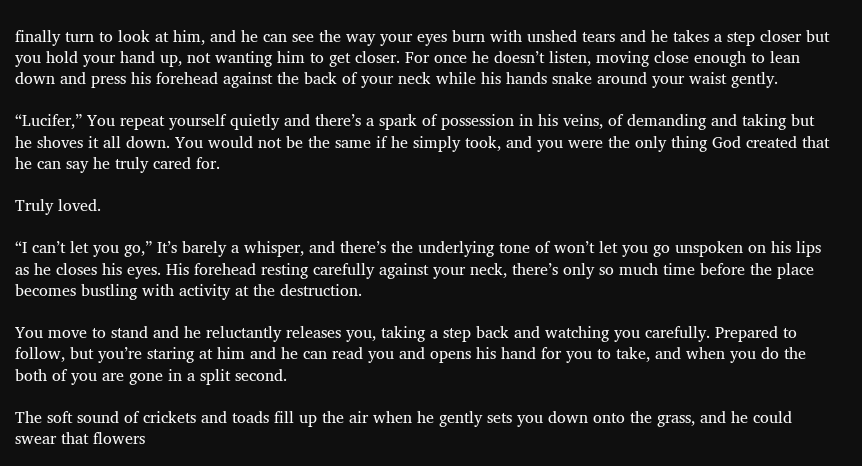finally turn to look at him, and he can see the way your eyes burn with unshed tears and he takes a step closer but you hold your hand up, not wanting him to get closer. For once he doesn’t listen, moving close enough to lean down and press his forehead against the back of your neck while his hands snake around your waist gently.

“Lucifer,” You repeat yourself quietly and there’s a spark of possession in his veins, of demanding and taking but he shoves it all down. You would not be the same if he simply took, and you were the only thing God created that he can say he truly cared for.

Truly loved.

“I can’t let you go,” It’s barely a whisper, and there’s the underlying tone of won’t let you go unspoken on his lips as he closes his eyes. His forehead resting carefully against your neck, there’s only so much time before the place becomes bustling with activity at the destruction.

You move to stand and he reluctantly releases you, taking a step back and watching you carefully. Prepared to follow, but you’re staring at him and he can read you and opens his hand for you to take, and when you do the both of you are gone in a split second.

The soft sound of crickets and toads fill up the air when he gently sets you down onto the grass, and he could swear that flowers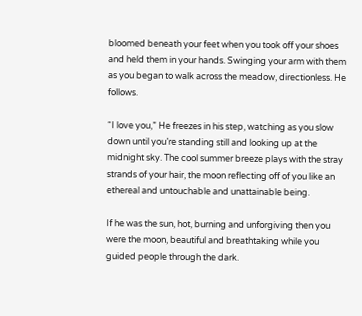bloomed beneath your feet when you took off your shoes and held them in your hands. Swinging your arm with them as you began to walk across the meadow, directionless. He follows.

“I love you,” He freezes in his step, watching as you slow down until you’re standing still and looking up at the midnight sky. The cool summer breeze plays with the stray strands of your hair, the moon reflecting off of you like an ethereal and untouchable and unattainable being.

If he was the sun, hot, burning and unforgiving then you were the moon, beautiful and breathtaking while you guided people through the dark.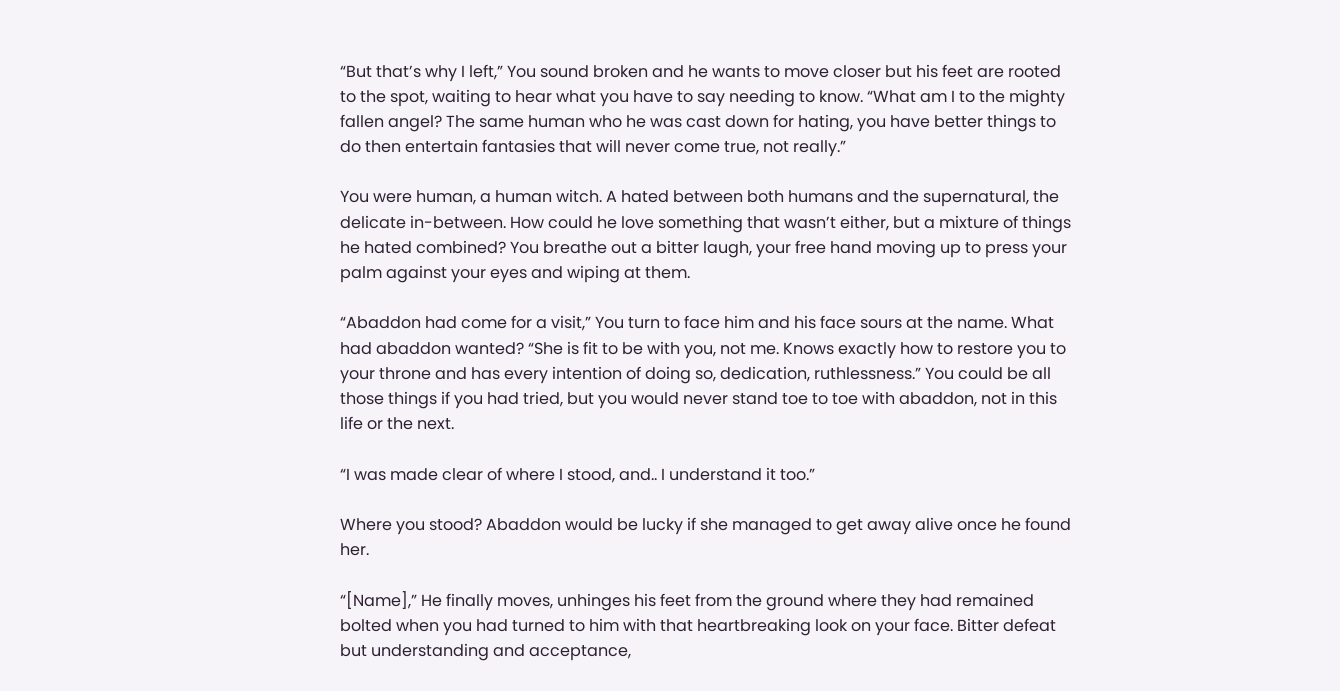“But that’s why I left,” You sound broken and he wants to move closer but his feet are rooted to the spot, waiting to hear what you have to say needing to know. “What am I to the mighty fallen angel? The same human who he was cast down for hating, you have better things to do then entertain fantasies that will never come true, not really.”

You were human, a human witch. A hated between both humans and the supernatural, the delicate in-between. How could he love something that wasn’t either, but a mixture of things he hated combined? You breathe out a bitter laugh, your free hand moving up to press your palm against your eyes and wiping at them.

“Abaddon had come for a visit,” You turn to face him and his face sours at the name. What had abaddon wanted? “She is fit to be with you, not me. Knows exactly how to restore you to your throne and has every intention of doing so, dedication, ruthlessness.” You could be all those things if you had tried, but you would never stand toe to toe with abaddon, not in this life or the next.

“I was made clear of where I stood, and.. I understand it too.”

Where you stood? Abaddon would be lucky if she managed to get away alive once he found her.

“[Name],” He finally moves, unhinges his feet from the ground where they had remained bolted when you had turned to him with that heartbreaking look on your face. Bitter defeat but understanding and acceptance,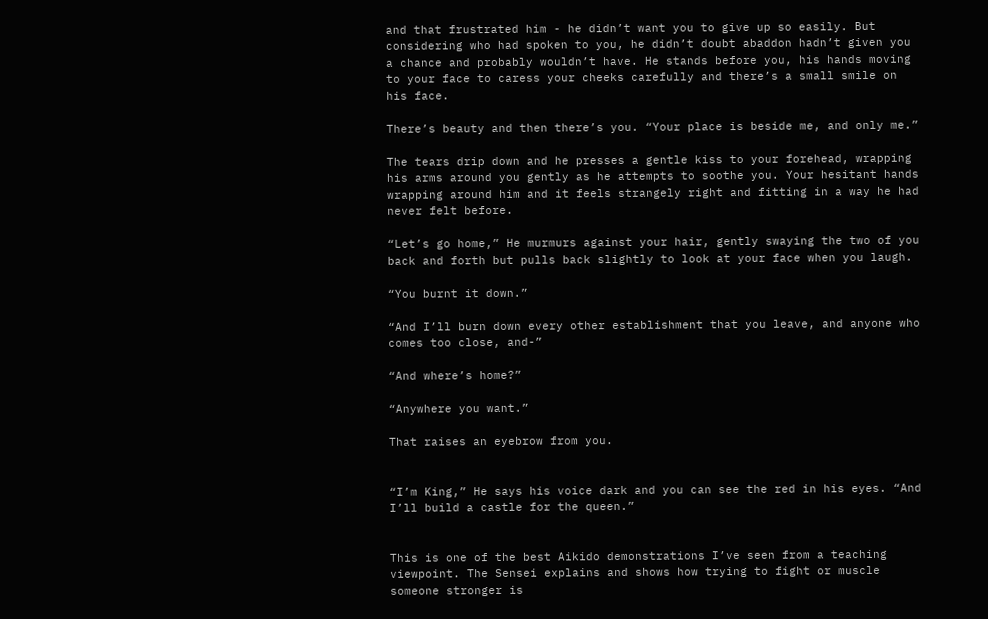and that frustrated him - he didn’t want you to give up so easily. But considering who had spoken to you, he didn’t doubt abaddon hadn’t given you a chance and probably wouldn’t have. He stands before you, his hands moving to your face to caress your cheeks carefully and there’s a small smile on his face.

There’s beauty and then there’s you. “Your place is beside me, and only me.”

The tears drip down and he presses a gentle kiss to your forehead, wrapping his arms around you gently as he attempts to soothe you. Your hesitant hands wrapping around him and it feels strangely right and fitting in a way he had never felt before.

“Let’s go home,” He murmurs against your hair, gently swaying the two of you back and forth but pulls back slightly to look at your face when you laugh.

“You burnt it down.”

“And I’ll burn down every other establishment that you leave, and anyone who comes too close, and-”

“And where’s home?”

“Anywhere you want.”

That raises an eyebrow from you.


“I’m King,” He says his voice dark and you can see the red in his eyes. “And I’ll build a castle for the queen.”


This is one of the best Aikido demonstrations I’ve seen from a teaching viewpoint. The Sensei explains and shows how trying to fight or muscle someone stronger is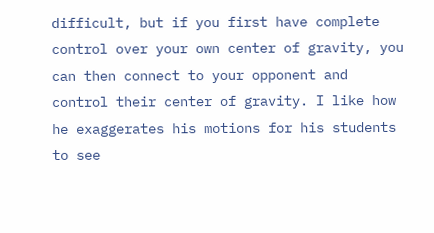difficult, but if you first have complete control over your own center of gravity, you can then connect to your opponent and control their center of gravity. I like how he exaggerates his motions for his students to see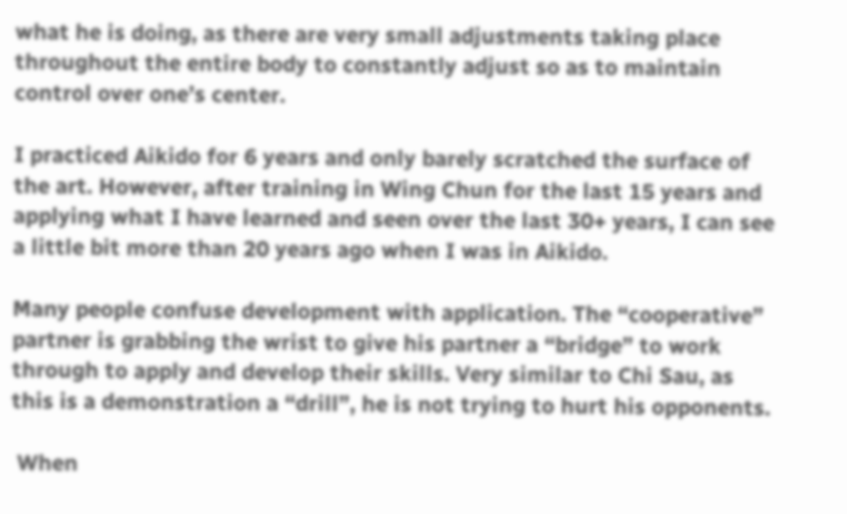what he is doing, as there are very small adjustments taking place throughout the entire body to constantly adjust so as to maintain control over one’s center.

I practiced Aikido for 6 years and only barely scratched the surface of the art. However, after training in Wing Chun for the last 15 years and applying what I have learned and seen over the last 30+ years, I can see a little bit more than 20 years ago when I was in Aikido.

Many people confuse development with application. The “cooperative” partner is grabbing the wrist to give his partner a “bridge” to work through to apply and develop their skills. Very similar to Chi Sau, as this is a demonstration a “drill”, he is not trying to hurt his opponents.

 When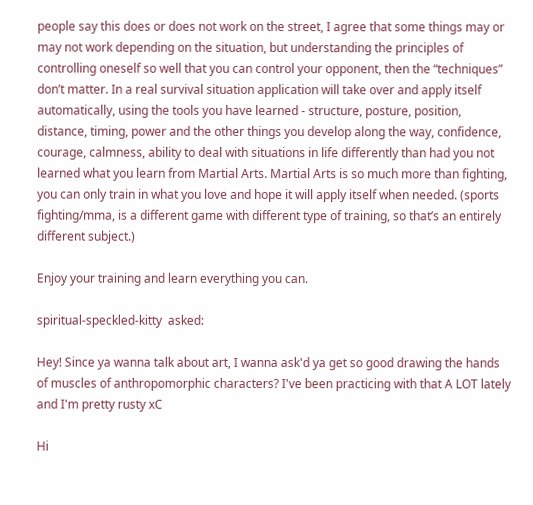people say this does or does not work on the street, I agree that some things may or may not work depending on the situation, but understanding the principles of controlling oneself so well that you can control your opponent, then the “techniques” don’t matter. In a real survival situation application will take over and apply itself automatically, using the tools you have learned - structure, posture, position, distance, timing, power and the other things you develop along the way, confidence, courage, calmness, ability to deal with situations in life differently than had you not learned what you learn from Martial Arts. Martial Arts is so much more than fighting, you can only train in what you love and hope it will apply itself when needed. (sports fighting/mma, is a different game with different type of training, so that’s an entirely different subject.)

Enjoy your training and learn everything you can.

spiritual-speckled-kitty  asked:

Hey! Since ya wanna talk about art, I wanna ask'd ya get so good drawing the hands of muscles of anthropomorphic characters? I've been practicing with that A LOT lately and I'm pretty rusty xC

Hi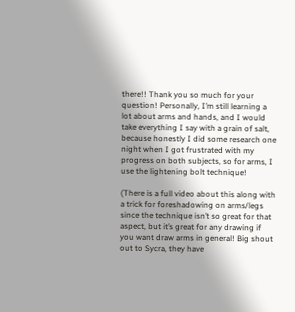there!! Thank you so much for your question! Personally, I’m still learning a lot about arms and hands, and I would take everything I say with a grain of salt, because honestly I did some research one night when I got frustrated with my progress on both subjects, so for arms, I use the lightening bolt technique!

(There is a full video about this along with a trick for foreshadowing on arms/legs since the technique isn’t so great for that aspect, but it’s great for any drawing if you want draw arms in general! Big shout out to Sycra, they have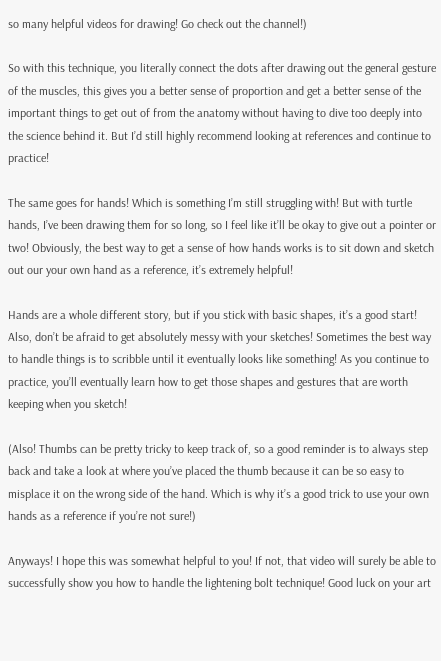so many helpful videos for drawing! Go check out the channel!)

So with this technique, you literally connect the dots after drawing out the general gesture of the muscles, this gives you a better sense of proportion and get a better sense of the important things to get out of from the anatomy without having to dive too deeply into the science behind it. But I’d still highly recommend looking at references and continue to practice!

The same goes for hands! Which is something I’m still struggling with! But with turtle hands, I’ve been drawing them for so long, so I feel like it’ll be okay to give out a pointer or two! Obviously, the best way to get a sense of how hands works is to sit down and sketch out our your own hand as a reference, it’s extremely helpful!

Hands are a whole different story, but if you stick with basic shapes, it’s a good start! Also, don’t be afraid to get absolutely messy with your sketches! Sometimes the best way to handle things is to scribble until it eventually looks like something! As you continue to practice, you’ll eventually learn how to get those shapes and gestures that are worth keeping when you sketch!

(Also! Thumbs can be pretty tricky to keep track of, so a good reminder is to always step back and take a look at where you’ve placed the thumb because it can be so easy to misplace it on the wrong side of the hand. Which is why it’s a good trick to use your own hands as a reference if you’re not sure!)

Anyways! I hope this was somewhat helpful to you! If not, that video will surely be able to successfully show you how to handle the lightening bolt technique! Good luck on your art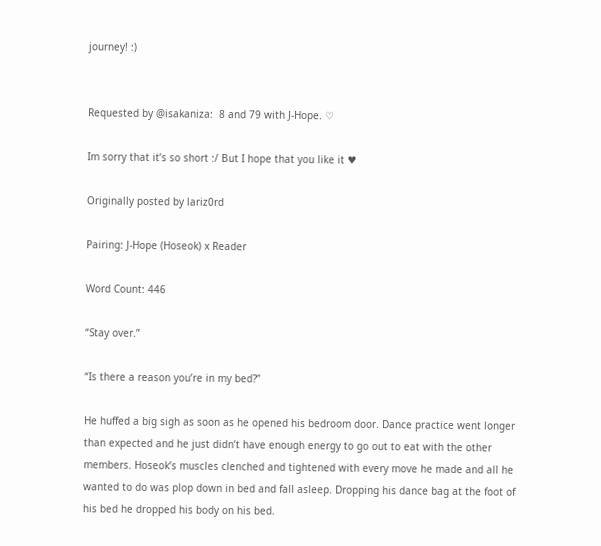journey! :)


Requested by @isakaniza:  8 and 79 with J-Hope. ♡

Im sorry that it’s so short :/ But I hope that you like it ♥

Originally posted by lariz0rd

Pairing: J-Hope (Hoseok) x Reader

Word Count: 446

“Stay over.”

“Is there a reason you’re in my bed?”

He huffed a big sigh as soon as he opened his bedroom door. Dance practice went longer than expected and he just didn’t have enough energy to go out to eat with the other members. Hoseok’s muscles clenched and tightened with every move he made and all he wanted to do was plop down in bed and fall asleep. Dropping his dance bag at the foot of his bed he dropped his body on his bed.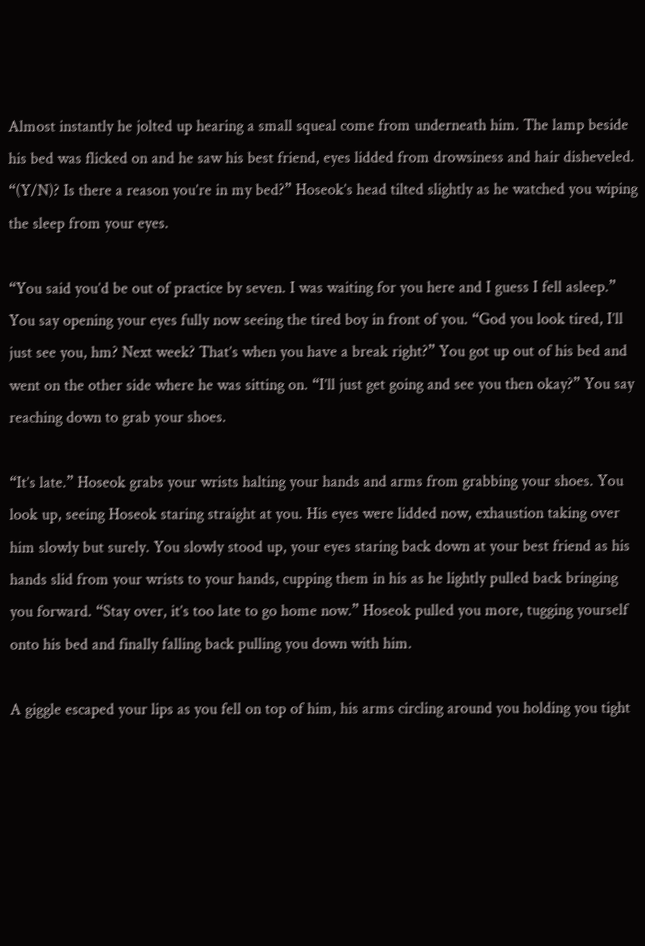Almost instantly he jolted up hearing a small squeal come from underneath him. The lamp beside his bed was flicked on and he saw his best friend, eyes lidded from drowsiness and hair disheveled. “(Y/N)? Is there a reason you’re in my bed?” Hoseok’s head tilted slightly as he watched you wiping the sleep from your eyes.

“You said you’d be out of practice by seven. I was waiting for you here and I guess I fell asleep.” You say opening your eyes fully now seeing the tired boy in front of you. “God you look tired, I’ll just see you, hm? Next week? That’s when you have a break right?” You got up out of his bed and went on the other side where he was sitting on. “I’ll just get going and see you then okay?” You say reaching down to grab your shoes.

“It’s late.” Hoseok grabs your wrists halting your hands and arms from grabbing your shoes. You look up, seeing Hoseok staring straight at you. His eyes were lidded now, exhaustion taking over him slowly but surely. You slowly stood up, your eyes staring back down at your best friend as his hands slid from your wrists to your hands, cupping them in his as he lightly pulled back bringing you forward. “Stay over, it’s too late to go home now.” Hoseok pulled you more, tugging yourself onto his bed and finally falling back pulling you down with him.

A giggle escaped your lips as you fell on top of him, his arms circling around you holding you tight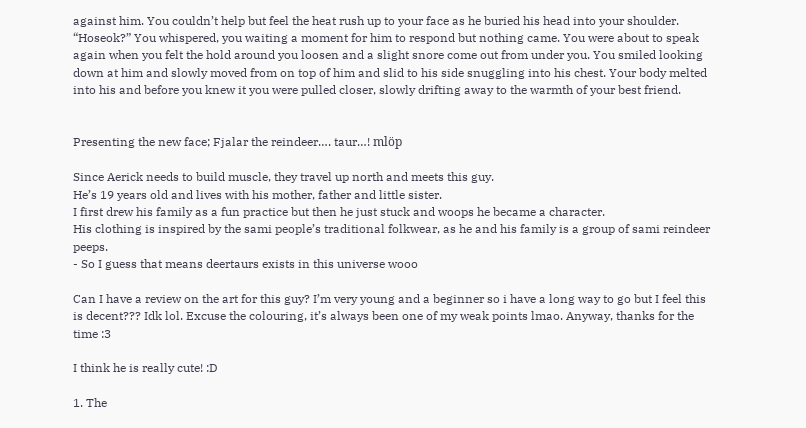against him. You couldn’t help but feel the heat rush up to your face as he buried his head into your shoulder. “Hoseok?” You whispered, you waiting a moment for him to respond but nothing came. You were about to speak again when you felt the hold around you loosen and a slight snore come out from under you. You smiled looking down at him and slowly moved from on top of him and slid to his side snuggling into his chest. Your body melted into his and before you knew it you were pulled closer, slowly drifting away to the warmth of your best friend.


Presenting the new face; Fjalar the reindeer…. taur…! mlöp

Since Aerick needs to build muscle, they travel up north and meets this guy.
He’s 19 years old and lives with his mother, father and little sister.
I first drew his family as a fun practice but then he just stuck and woops he became a character.
His clothing is inspired by the sami people’s traditional folkwear, as he and his family is a group of sami reindeer peeps.
- So I guess that means deertaurs exists in this universe wooo

Can I have a review on the art for this guy? I’m very young and a beginner so i have a long way to go but I feel this is decent??? Idk lol. Excuse the colouring, it’s always been one of my weak points lmao. Anyway, thanks for the time :3

I think he is really cute! :D

1. The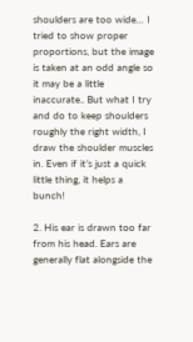shoulders are too wide… I tried to show proper proportions, but the image is taken at an odd angle so it may be a little inaccurate.. But what I try and do to keep shoulders roughly the right width, I draw the shoulder muscles in. Even if it’s just a quick little thing, it helps a bunch!

2. His ear is drawn too far from his head. Ears are generally flat alongside the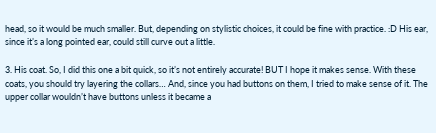head, so it would be much smaller. But, depending on stylistic choices, it could be fine with practice. :D His ear, since it’s a long pointed ear, could still curve out a little.

3. His coat. So, I did this one a bit quick, so it’s not entirely accurate! BUT I hope it makes sense. With these coats, you should try layering the collars… And, since you had buttons on them, I tried to make sense of it. The upper collar wouldn’t have buttons unless it became a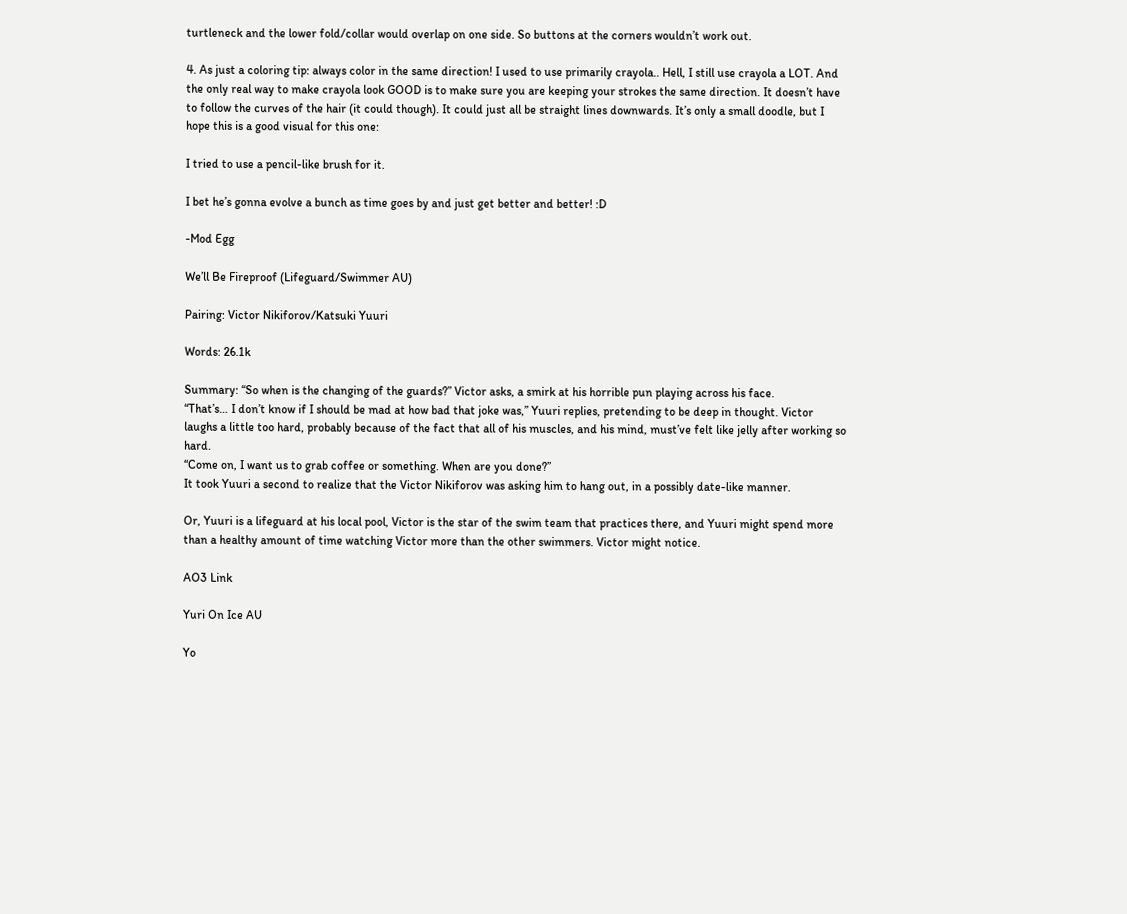turtleneck and the lower fold/collar would overlap on one side. So buttons at the corners wouldn’t work out.

4. As just a coloring tip: always color in the same direction! I used to use primarily crayola.. Hell, I still use crayola a LOT. And the only real way to make crayola look GOOD is to make sure you are keeping your strokes the same direction. It doesn’t have to follow the curves of the hair (it could though). It could just all be straight lines downwards. It’s only a small doodle, but I hope this is a good visual for this one:

I tried to use a pencil-like brush for it.

I bet he’s gonna evolve a bunch as time goes by and just get better and better! :D

-Mod Egg

We’ll Be Fireproof (Lifeguard/Swimmer AU)

Pairing: Victor Nikiforov/Katsuki Yuuri

Words: 26.1k

Summary: “So when is the changing of the guards?” Victor asks, a smirk at his horrible pun playing across his face.
“That’s… I don’t know if I should be mad at how bad that joke was,” Yuuri replies, pretending to be deep in thought. Victor laughs a little too hard, probably because of the fact that all of his muscles, and his mind, must’ve felt like jelly after working so hard.
“Come on, I want us to grab coffee or something. When are you done?”
It took Yuuri a second to realize that the Victor Nikiforov was asking him to hang out, in a possibly date-like manner.

Or, Yuuri is a lifeguard at his local pool, Victor is the star of the swim team that practices there, and Yuuri might spend more than a healthy amount of time watching Victor more than the other swimmers. Victor might notice.

AO3 Link

Yuri On Ice AU

Yo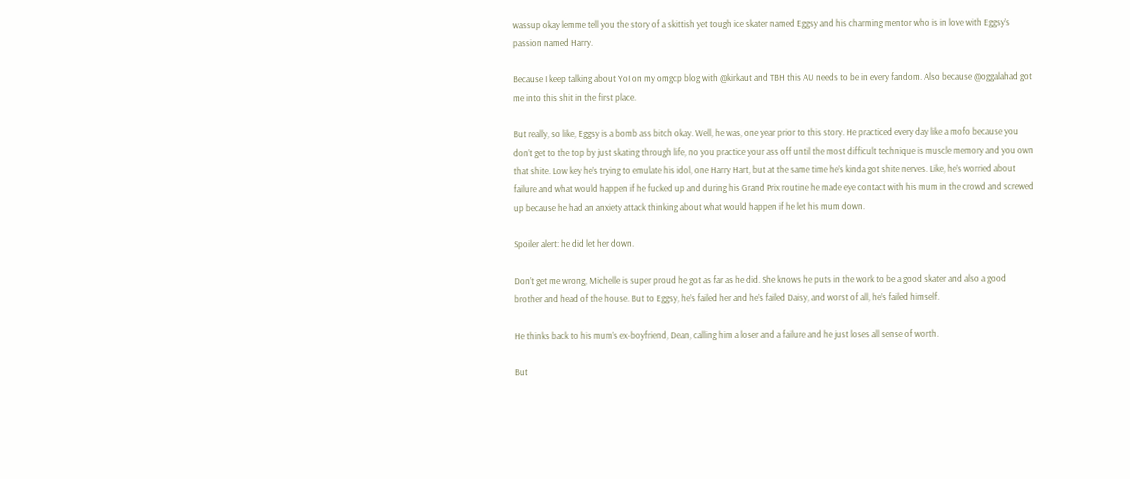wassup okay lemme tell you the story of a skittish yet tough ice skater named Eggsy and his charming mentor who is in love with Eggsy’s passion named Harry.

Because I keep talking about YoI on my omgcp blog with @kirkaut and TBH this AU needs to be in every fandom. Also because @oggalahad got me into this shit in the first place.

But really, so like, Eggsy is a bomb ass bitch okay. Well, he was, one year prior to this story. He practiced every day like a mofo because you don’t get to the top by just skating through life, no you practice your ass off until the most difficult technique is muscle memory and you own that shite. Low key he’s trying to emulate his idol, one Harry Hart, but at the same time he’s kinda got shite nerves. Like, he’s worried about failure and what would happen if he fucked up and during his Grand Prix routine he made eye contact with his mum in the crowd and screwed up because he had an anxiety attack thinking about what would happen if he let his mum down.

Spoiler alert: he did let her down.

Don’t get me wrong, Michelle is super proud he got as far as he did. She knows he puts in the work to be a good skater and also a good brother and head of the house. But to Eggsy, he’s failed her and he’s failed Daisy, and worst of all, he’s failed himself.

He thinks back to his mum’s ex-boyfriend, Dean, calling him a loser and a failure and he just loses all sense of worth.

But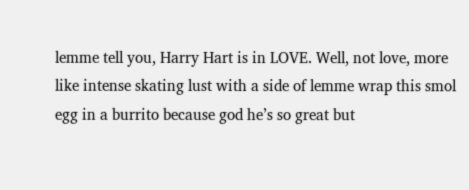lemme tell you, Harry Hart is in LOVE. Well, not love, more like intense skating lust with a side of lemme wrap this smol egg in a burrito because god he’s so great but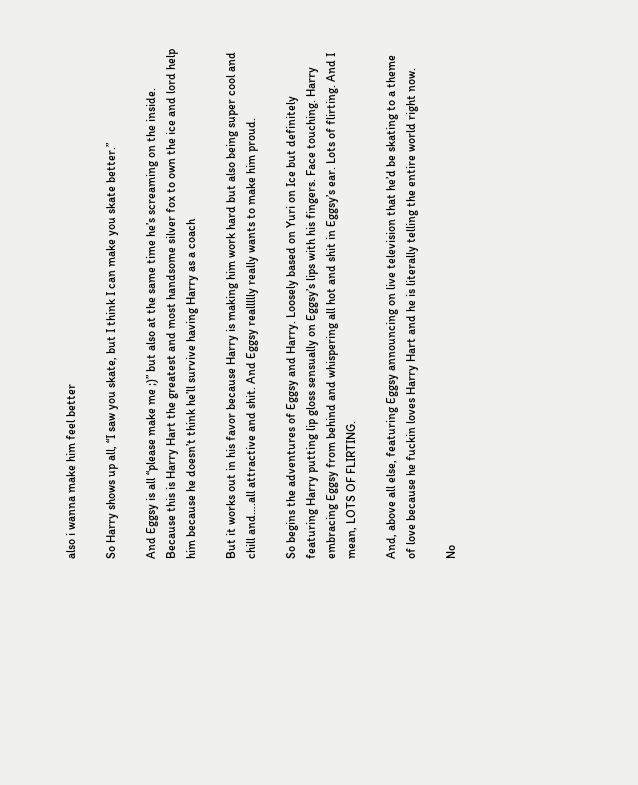also i wanna make him feel better

So Harry shows up all, “I saw you skate, but I think I can make you skate better.”

And Eggsy is all “please make me ;)” but also at the same time he’s screaming on the inside. Because this is Harry Hart the greatest and most handsome silver fox to own the ice and lord help him because he doesn’t think he’ll survive having Harry as a coach

But it works out in his favor because Harry is making him work hard but also being super cool and chill and….all attractive and shit. And Eggsy reallllly really wants to make him proud.

So begins the adventures of Eggsy and Harry. Loosely based on Yuri on Ice but definitely featuring Harry putting lip gloss sensually on Eggsy’s lips with his fingers. Face touching. Harry embracing Eggsy from behind and whispering all hot and shit in Eggsy’s ear. Lots of flirting. And I mean, LOTS OF FLIRTING.

And, above all else, featuring Eggsy announcing on live television that he’d be skating to a theme of love because he fuckin loves Harry Hart and he is literally telling the entire world right now.

No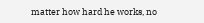matter how hard he works, no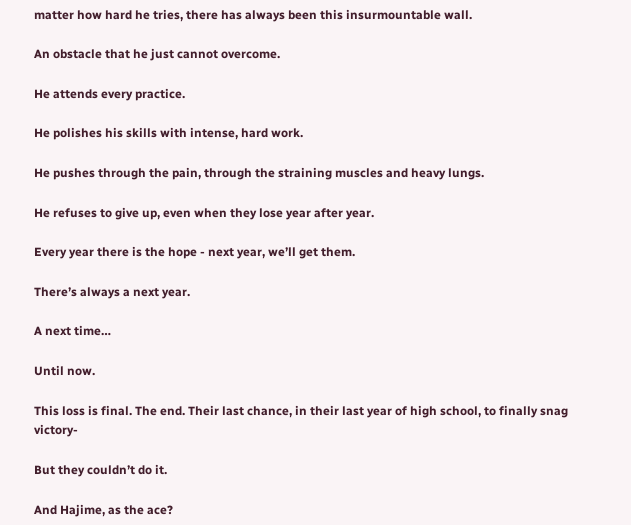matter how hard he tries, there has always been this insurmountable wall.

An obstacle that he just cannot overcome.

He attends every practice.

He polishes his skills with intense, hard work.

He pushes through the pain, through the straining muscles and heavy lungs.

He refuses to give up, even when they lose year after year.

Every year there is the hope - next year, we’ll get them.

There’s always a next year.

A next time…

Until now.

This loss is final. The end. Their last chance, in their last year of high school, to finally snag victory-

But they couldn’t do it.

And Hajime, as the ace?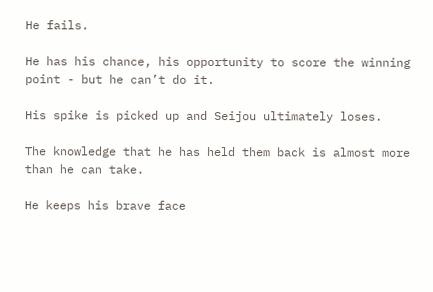He fails.

He has his chance, his opportunity to score the winning point - but he can’t do it.

His spike is picked up and Seijou ultimately loses.

The knowledge that he has held them back is almost more than he can take.

He keeps his brave face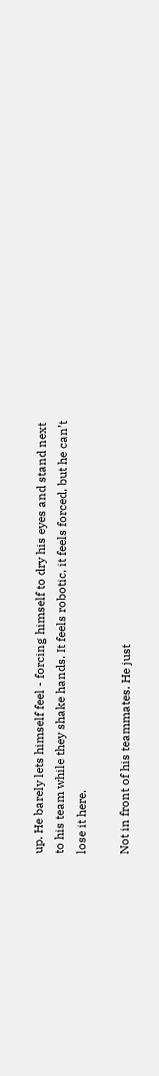up. He barely lets himself feel - forcing himself to dry his eyes and stand next to his team while they shake hands. It feels robotic, it feels forced, but he can’t lose it here.

Not in front of his teammates. He just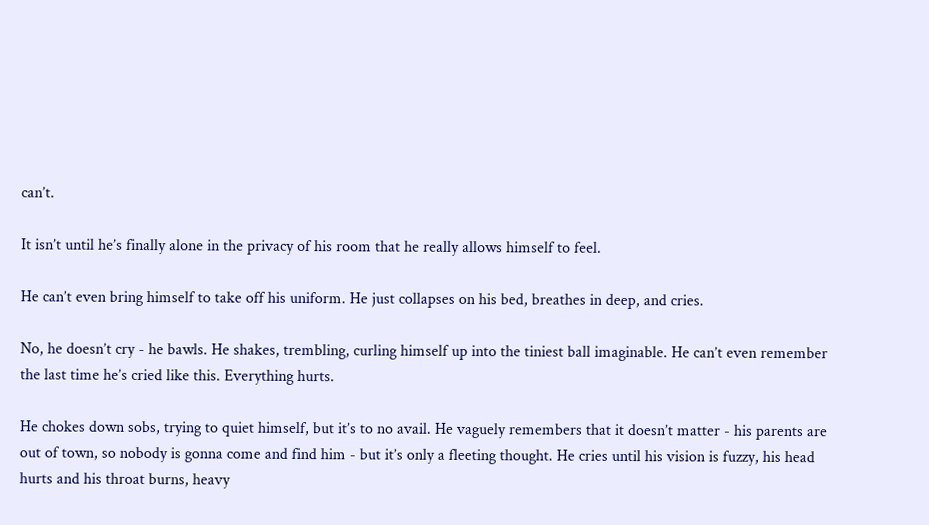can’t.

It isn’t until he’s finally alone in the privacy of his room that he really allows himself to feel.

He can’t even bring himself to take off his uniform. He just collapses on his bed, breathes in deep, and cries.

No, he doesn’t cry - he bawls. He shakes, trembling, curling himself up into the tiniest ball imaginable. He can’t even remember the last time he’s cried like this. Everything hurts.

He chokes down sobs, trying to quiet himself, but it’s to no avail. He vaguely remembers that it doesn’t matter - his parents are out of town, so nobody is gonna come and find him - but it’s only a fleeting thought. He cries until his vision is fuzzy, his head hurts and his throat burns, heavy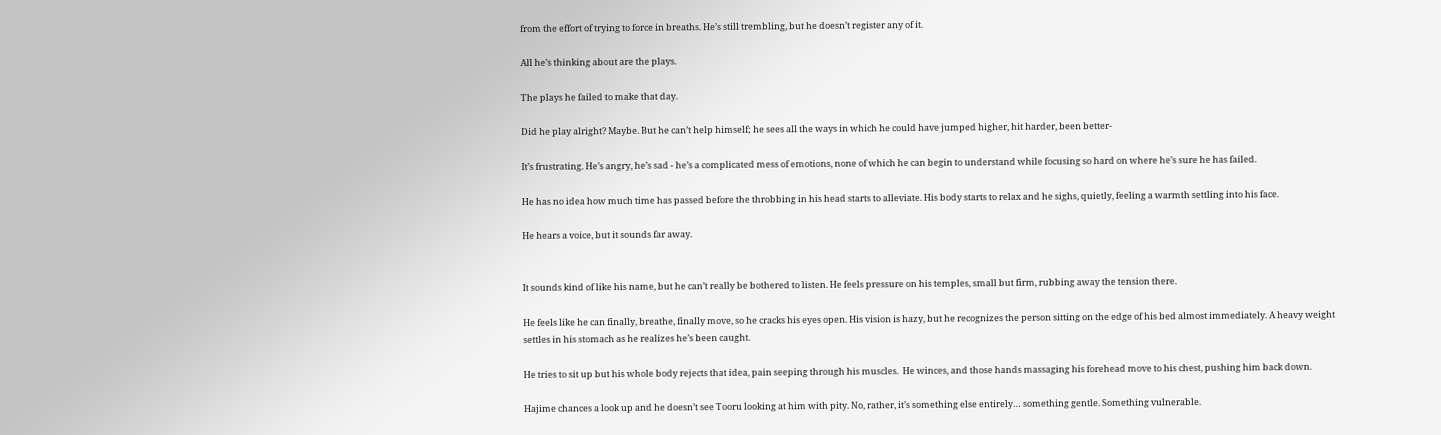from the effort of trying to force in breaths. He’s still trembling, but he doesn’t register any of it.

All he’s thinking about are the plays.

The plays he failed to make that day.

Did he play alright? Maybe. But he can’t help himself; he sees all the ways in which he could have jumped higher, hit harder, been better-

It’s frustrating. He’s angry, he’s sad - he’s a complicated mess of emotions, none of which he can begin to understand while focusing so hard on where he’s sure he has failed.

He has no idea how much time has passed before the throbbing in his head starts to alleviate. His body starts to relax and he sighs, quietly, feeling a warmth settling into his face.

He hears a voice, but it sounds far away.


It sounds kind of like his name, but he can’t really be bothered to listen. He feels pressure on his temples, small but firm, rubbing away the tension there.

He feels like he can finally, breathe, finally move, so he cracks his eyes open. His vision is hazy, but he recognizes the person sitting on the edge of his bed almost immediately. A heavy weight settles in his stomach as he realizes he’s been caught.

He tries to sit up but his whole body rejects that idea, pain seeping through his muscles.  He winces, and those hands massaging his forehead move to his chest, pushing him back down.

Hajime chances a look up and he doesn’t see Tooru looking at him with pity. No, rather, it’s something else entirely… something gentle. Something vulnerable.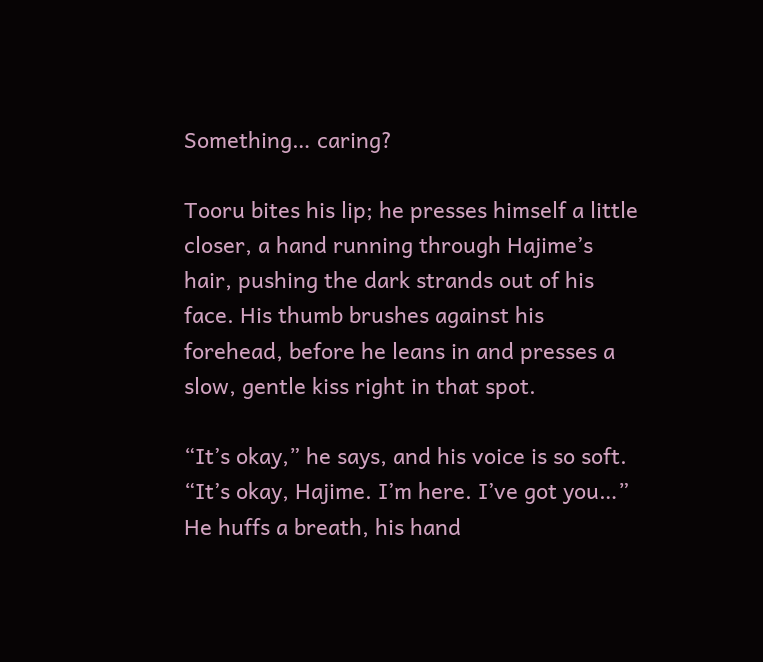Something… caring?

Tooru bites his lip; he presses himself a little closer, a hand running through Hajime’s hair, pushing the dark strands out of his face. His thumb brushes against his forehead, before he leans in and presses a slow, gentle kiss right in that spot.

“It’s okay,” he says, and his voice is so soft. “It’s okay, Hajime. I’m here. I’ve got you…” He huffs a breath, his hand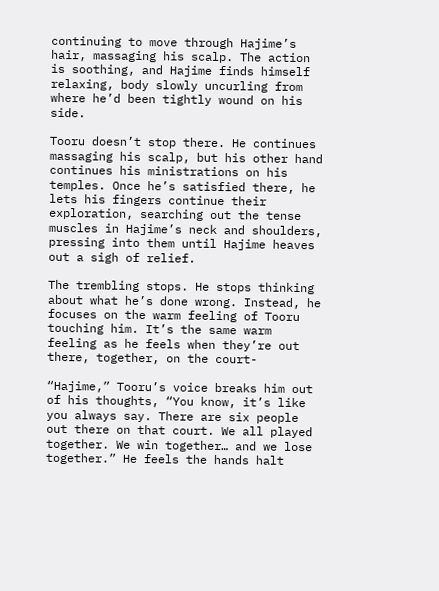continuing to move through Hajime’s hair, massaging his scalp. The action is soothing, and Hajime finds himself relaxing, body slowly uncurling from where he’d been tightly wound on his side.

Tooru doesn’t stop there. He continues massaging his scalp, but his other hand continues his ministrations on his temples. Once he’s satisfied there, he lets his fingers continue their exploration, searching out the tense muscles in Hajime’s neck and shoulders, pressing into them until Hajime heaves out a sigh of relief.

The trembling stops. He stops thinking about what he’s done wrong. Instead, he focuses on the warm feeling of Tooru touching him. It’s the same warm feeling as he feels when they’re out there, together, on the court-

“Hajime,” Tooru’s voice breaks him out of his thoughts, “You know, it’s like you always say. There are six people out there on that court. We all played together. We win together… and we lose together.” He feels the hands halt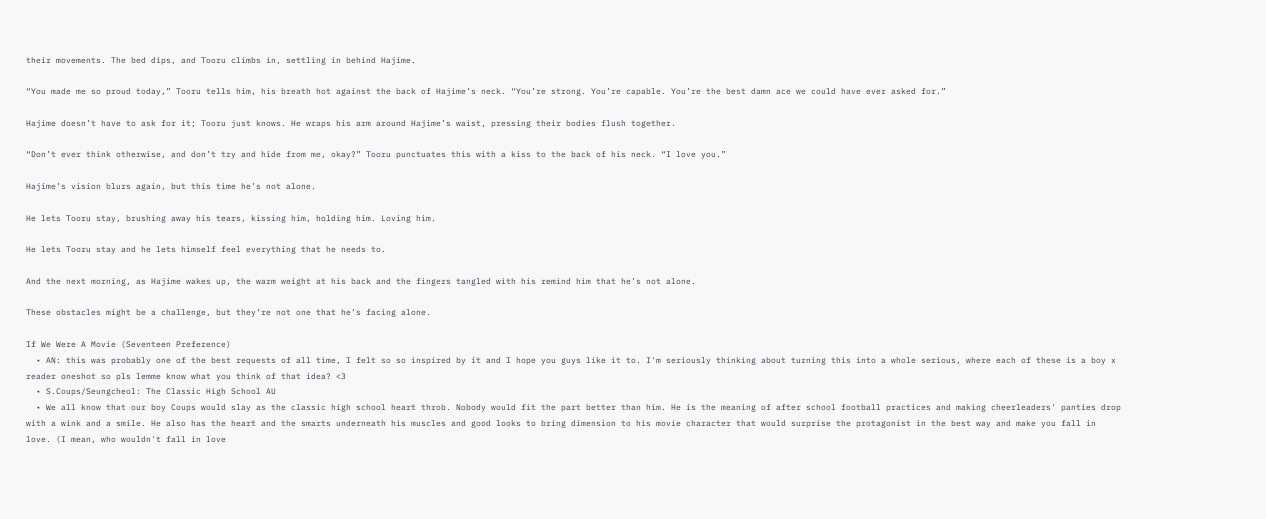their movements. The bed dips, and Tooru climbs in, settling in behind Hajime.

“You made me so proud today,” Tooru tells him, his breath hot against the back of Hajime’s neck. “You’re strong. You’re capable. You’re the best damn ace we could have ever asked for.”

Hajime doesn’t have to ask for it; Tooru just knows. He wraps his arm around Hajime’s waist, pressing their bodies flush together.

“Don’t ever think otherwise, and don’t try and hide from me, okay?” Tooru punctuates this with a kiss to the back of his neck. “I love you.”

Hajime’s vision blurs again, but this time he’s not alone.

He lets Tooru stay, brushing away his tears, kissing him, holding him. Loving him.

He lets Tooru stay and he lets himself feel everything that he needs to.

And the next morning, as Hajime wakes up, the warm weight at his back and the fingers tangled with his remind him that he’s not alone.

These obstacles might be a challenge, but they’re not one that he’s facing alone.

If We Were A Movie (Seventeen Preference)
  • AN: this was probably one of the best requests of all time, I felt so so inspired by it and I hope you guys like it to. I'm seriously thinking about turning this into a whole serious, where each of these is a boy x reader oneshot so pls lemme know what you think of that idea? <3
  • S.Coups/Seungcheol: The Classic High School AU
  • We all know that our boy Coups would slay as the classic high school heart throb. Nobody would fit the part better than him. He is the meaning of after school football practices and making cheerleaders' panties drop with a wink and a smile. He also has the heart and the smarts underneath his muscles and good looks to bring dimension to his movie character that would surprise the protagonist in the best way and make you fall in love. (I mean, who wouldn't fall in love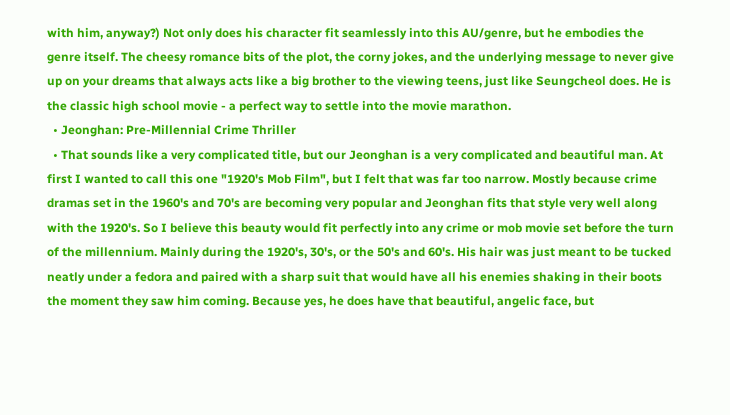with him, anyway?) Not only does his character fit seamlessly into this AU/genre, but he embodies the genre itself. The cheesy romance bits of the plot, the corny jokes, and the underlying message to never give up on your dreams that always acts like a big brother to the viewing teens, just like Seungcheol does. He is the classic high school movie - a perfect way to settle into the movie marathon.
  • Jeonghan: Pre-Millennial Crime Thriller
  • That sounds like a very complicated title, but our Jeonghan is a very complicated and beautiful man. At first I wanted to call this one "1920's Mob Film", but I felt that was far too narrow. Mostly because crime dramas set in the 1960's and 70's are becoming very popular and Jeonghan fits that style very well along with the 1920's. So I believe this beauty would fit perfectly into any crime or mob movie set before the turn of the millennium. Mainly during the 1920's, 30's, or the 50's and 60's. His hair was just meant to be tucked neatly under a fedora and paired with a sharp suit that would have all his enemies shaking in their boots the moment they saw him coming. Because yes, he does have that beautiful, angelic face, but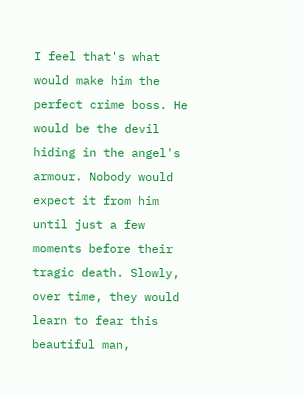I feel that's what would make him the perfect crime boss. He would be the devil hiding in the angel's armour. Nobody would expect it from him until just a few moments before their tragic death. Slowly, over time, they would learn to fear this beautiful man,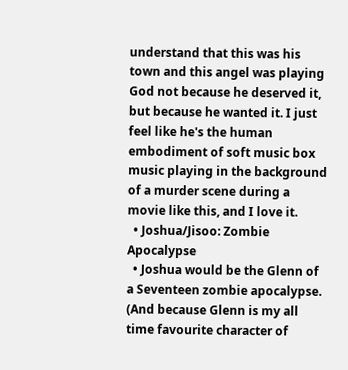understand that this was his town and this angel was playing God not because he deserved it, but because he wanted it. I just feel like he's the human embodiment of soft music box music playing in the background of a murder scene during a movie like this, and I love it.
  • Joshua/Jisoo: Zombie Apocalypse
  • Joshua would be the Glenn of a Seventeen zombie apocalypse. (And because Glenn is my all time favourite character of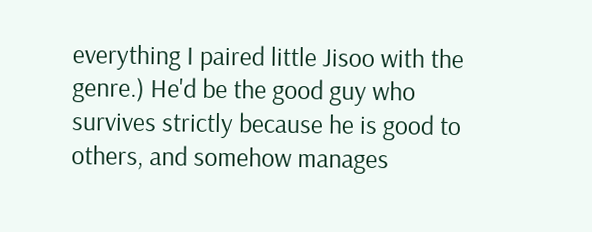everything I paired little Jisoo with the genre.) He'd be the good guy who survives strictly because he is good to others, and somehow manages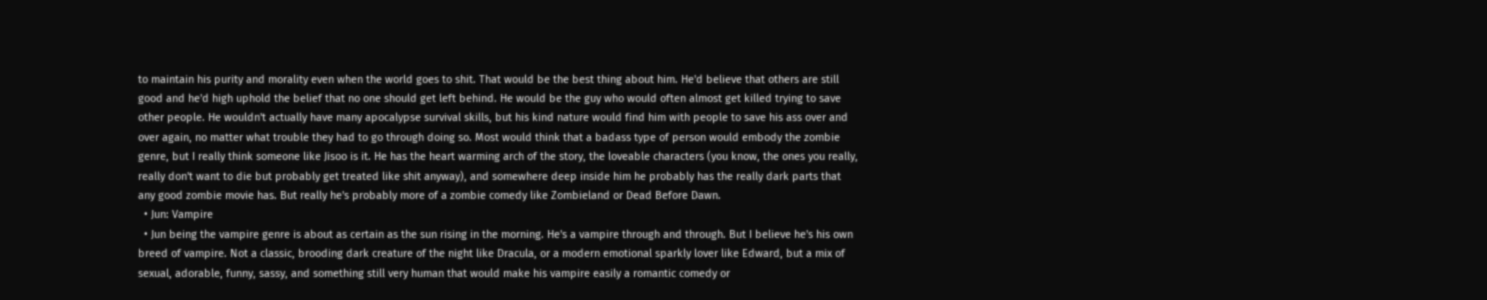to maintain his purity and morality even when the world goes to shit. That would be the best thing about him. He'd believe that others are still good and he'd high uphold the belief that no one should get left behind. He would be the guy who would often almost get killed trying to save other people. He wouldn't actually have many apocalypse survival skills, but his kind nature would find him with people to save his ass over and over again, no matter what trouble they had to go through doing so. Most would think that a badass type of person would embody the zombie genre, but I really think someone like Jisoo is it. He has the heart warming arch of the story, the loveable characters (you know, the ones you really, really don't want to die but probably get treated like shit anyway), and somewhere deep inside him he probably has the really dark parts that any good zombie movie has. But really he's probably more of a zombie comedy like Zombieland or Dead Before Dawn.
  • Jun: Vampire
  • Jun being the vampire genre is about as certain as the sun rising in the morning. He's a vampire through and through. But I believe he's his own breed of vampire. Not a classic, brooding dark creature of the night like Dracula, or a modern emotional sparkly lover like Edward, but a mix of sexual, adorable, funny, sassy, and something still very human that would make his vampire easily a romantic comedy or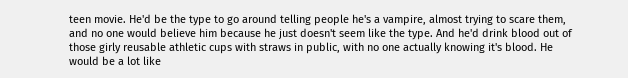teen movie. He'd be the type to go around telling people he's a vampire, almost trying to scare them, and no one would believe him because he just doesn't seem like the type. And he'd drink blood out of those girly reusable athletic cups with straws in public, with no one actually knowing it's blood. He would be a lot like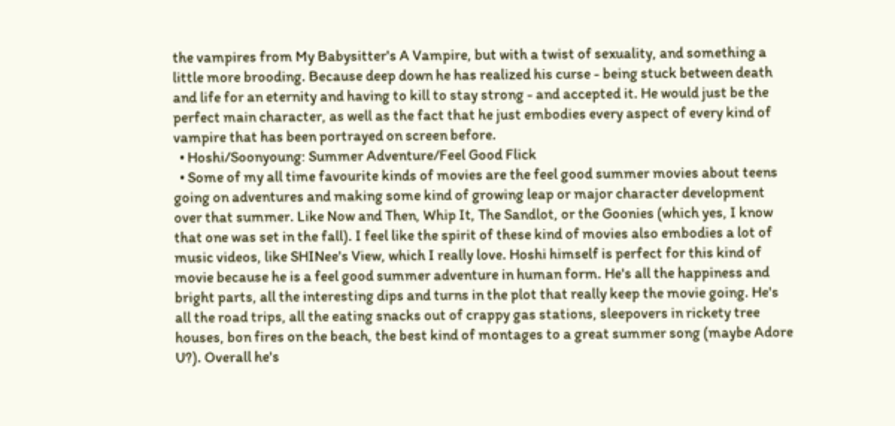the vampires from My Babysitter's A Vampire, but with a twist of sexuality, and something a little more brooding. Because deep down he has realized his curse - being stuck between death and life for an eternity and having to kill to stay strong - and accepted it. He would just be the perfect main character, as well as the fact that he just embodies every aspect of every kind of vampire that has been portrayed on screen before.
  • Hoshi/Soonyoung: Summer Adventure/Feel Good Flick
  • Some of my all time favourite kinds of movies are the feel good summer movies about teens going on adventures and making some kind of growing leap or major character development over that summer. Like Now and Then, Whip It, The Sandlot, or the Goonies (which yes, I know that one was set in the fall). I feel like the spirit of these kind of movies also embodies a lot of music videos, like SHINee's View, which I really love. Hoshi himself is perfect for this kind of movie because he is a feel good summer adventure in human form. He's all the happiness and bright parts, all the interesting dips and turns in the plot that really keep the movie going. He's all the road trips, all the eating snacks out of crappy gas stations, sleepovers in rickety tree houses, bon fires on the beach, the best kind of montages to a great summer song (maybe Adore U?). Overall he's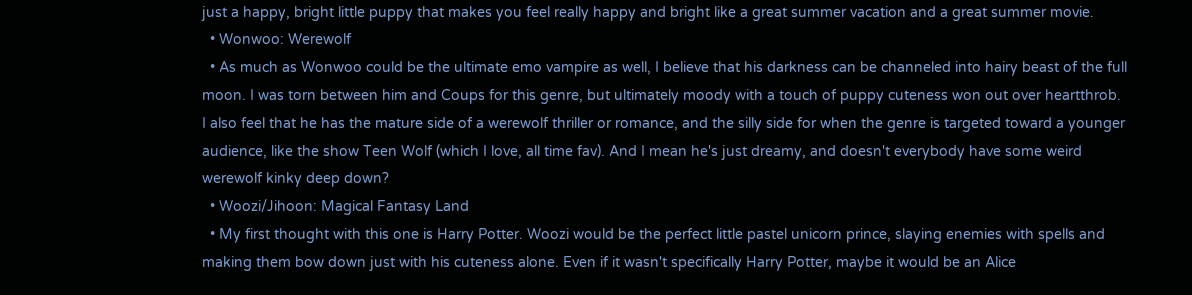just a happy, bright little puppy that makes you feel really happy and bright like a great summer vacation and a great summer movie.
  • Wonwoo: Werewolf
  • As much as Wonwoo could be the ultimate emo vampire as well, I believe that his darkness can be channeled into hairy beast of the full moon. I was torn between him and Coups for this genre, but ultimately moody with a touch of puppy cuteness won out over heartthrob. I also feel that he has the mature side of a werewolf thriller or romance, and the silly side for when the genre is targeted toward a younger audience, like the show Teen Wolf (which I love, all time fav). And I mean he's just dreamy, and doesn't everybody have some weird werewolf kinky deep down?
  • Woozi/Jihoon: Magical Fantasy Land
  • My first thought with this one is Harry Potter. Woozi would be the perfect little pastel unicorn prince, slaying enemies with spells and making them bow down just with his cuteness alone. Even if it wasn't specifically Harry Potter, maybe it would be an Alice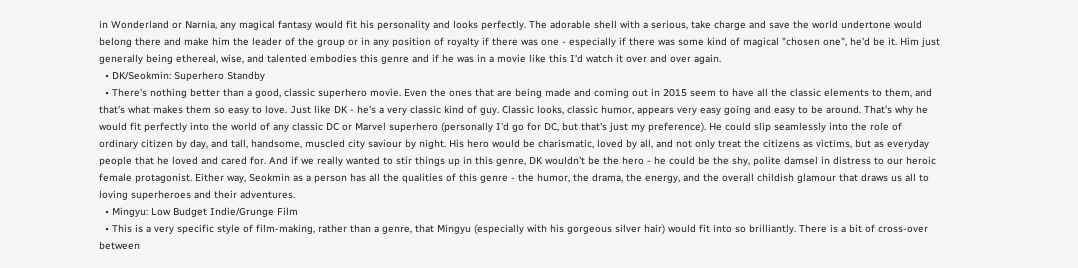in Wonderland or Narnia, any magical fantasy would fit his personality and looks perfectly. The adorable shell with a serious, take charge and save the world undertone would belong there and make him the leader of the group or in any position of royalty if there was one - especially if there was some kind of magical "chosen one", he'd be it. Him just generally being ethereal, wise, and talented embodies this genre and if he was in a movie like this I'd watch it over and over again.
  • DK/Seokmin: Superhero Standby
  • There's nothing better than a good, classic superhero movie. Even the ones that are being made and coming out in 2015 seem to have all the classic elements to them, and that's what makes them so easy to love. Just like DK - he's a very classic kind of guy. Classic looks, classic humor, appears very easy going and easy to be around. That's why he would fit perfectly into the world of any classic DC or Marvel superhero (personally I'd go for DC, but that's just my preference). He could slip seamlessly into the role of ordinary citizen by day, and tall, handsome, muscled city saviour by night. His hero would be charismatic, loved by all, and not only treat the citizens as victims, but as everyday people that he loved and cared for. And if we really wanted to stir things up in this genre, DK wouldn't be the hero - he could be the shy, polite damsel in distress to our heroic female protagonist. Either way, Seokmin as a person has all the qualities of this genre - the humor, the drama, the energy, and the overall childish glamour that draws us all to loving superheroes and their adventures.
  • Mingyu: Low Budget Indie/Grunge Film
  • This is a very specific style of film-making, rather than a genre, that Mingyu (especially with his gorgeous silver hair) would fit into so brilliantly. There is a bit of cross-over between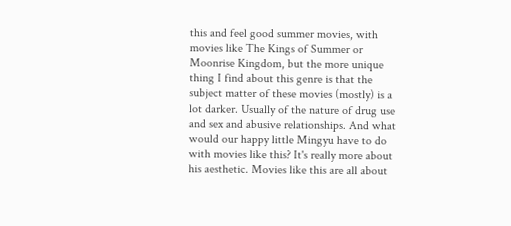this and feel good summer movies, with movies like The Kings of Summer or Moonrise Kingdom, but the more unique thing I find about this genre is that the subject matter of these movies (mostly) is a lot darker. Usually of the nature of drug use and sex and abusive relationships. And what would our happy little Mingyu have to do with movies like this? It's really more about his aesthetic. Movies like this are all about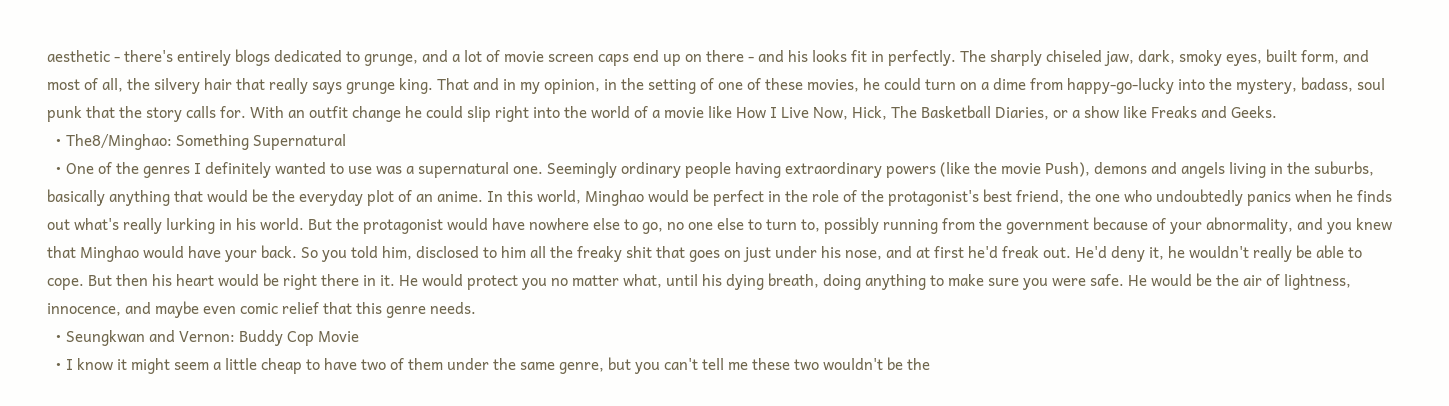aesthetic - there's entirely blogs dedicated to grunge, and a lot of movie screen caps end up on there - and his looks fit in perfectly. The sharply chiseled jaw, dark, smoky eyes, built form, and most of all, the silvery hair that really says grunge king. That and in my opinion, in the setting of one of these movies, he could turn on a dime from happy-go-lucky into the mystery, badass, soul punk that the story calls for. With an outfit change he could slip right into the world of a movie like How I Live Now, Hick, The Basketball Diaries, or a show like Freaks and Geeks.
  • The8/Minghao: Something Supernatural
  • One of the genres I definitely wanted to use was a supernatural one. Seemingly ordinary people having extraordinary powers (like the movie Push), demons and angels living in the suburbs, basically anything that would be the everyday plot of an anime. In this world, Minghao would be perfect in the role of the protagonist's best friend, the one who undoubtedly panics when he finds out what's really lurking in his world. But the protagonist would have nowhere else to go, no one else to turn to, possibly running from the government because of your abnormality, and you knew that Minghao would have your back. So you told him, disclosed to him all the freaky shit that goes on just under his nose, and at first he'd freak out. He'd deny it, he wouldn't really be able to cope. But then his heart would be right there in it. He would protect you no matter what, until his dying breath, doing anything to make sure you were safe. He would be the air of lightness, innocence, and maybe even comic relief that this genre needs.
  • Seungkwan and Vernon: Buddy Cop Movie
  • I know it might seem a little cheap to have two of them under the same genre, but you can't tell me these two wouldn't be the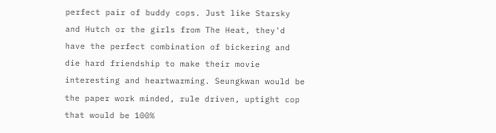perfect pair of buddy cops. Just like Starsky and Hutch or the girls from The Heat, they'd have the perfect combination of bickering and die hard friendship to make their movie interesting and heartwarming. Seungkwan would be the paper work minded, rule driven, uptight cop that would be 100%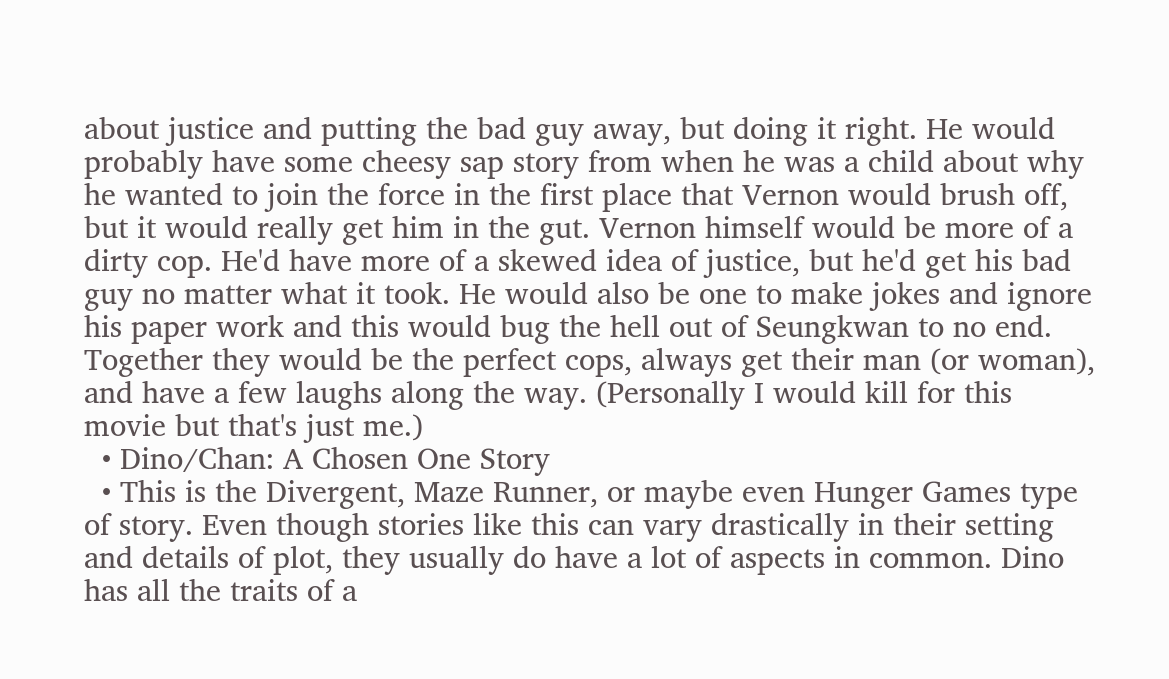about justice and putting the bad guy away, but doing it right. He would probably have some cheesy sap story from when he was a child about why he wanted to join the force in the first place that Vernon would brush off, but it would really get him in the gut. Vernon himself would be more of a dirty cop. He'd have more of a skewed idea of justice, but he'd get his bad guy no matter what it took. He would also be one to make jokes and ignore his paper work and this would bug the hell out of Seungkwan to no end. Together they would be the perfect cops, always get their man (or woman), and have a few laughs along the way. (Personally I would kill for this movie but that's just me.)
  • Dino/Chan: A Chosen One Story
  • This is the Divergent, Maze Runner, or maybe even Hunger Games type of story. Even though stories like this can vary drastically in their setting and details of plot, they usually do have a lot of aspects in common. Dino has all the traits of a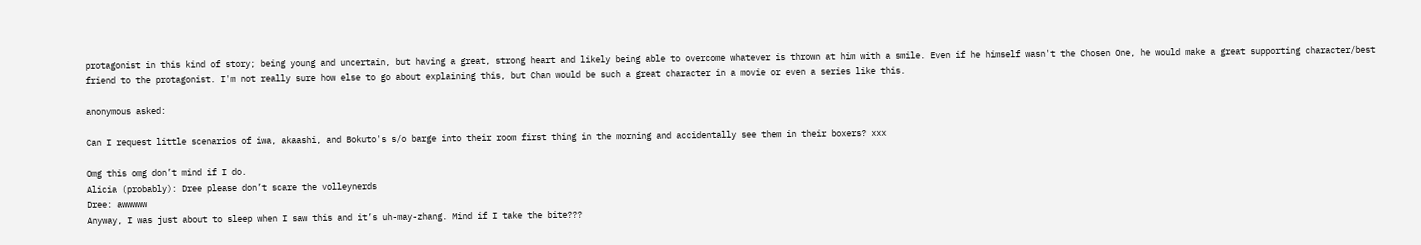protagonist in this kind of story; being young and uncertain, but having a great, strong heart and likely being able to overcome whatever is thrown at him with a smile. Even if he himself wasn't the Chosen One, he would make a great supporting character/best friend to the protagonist. I'm not really sure how else to go about explaining this, but Chan would be such a great character in a movie or even a series like this.

anonymous asked:

Can I request little scenarios of iwa, akaashi, and Bokuto's s/o barge into their room first thing in the morning and accidentally see them in their boxers? xxx

Omg this omg don’t mind if I do.
Alicia (probably): Dree please don’t scare the volleynerds
Dree: awwwww
Anyway, I was just about to sleep when I saw this and it’s uh-may-zhang. Mind if I take the bite???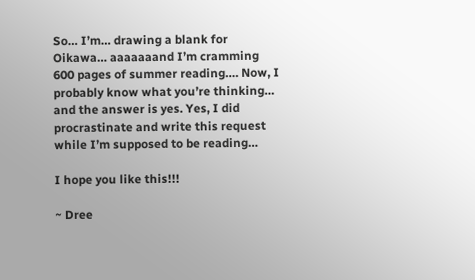So… I’m… drawing a blank for Oikawa… aaaaaaand I’m cramming 600 pages of summer reading…. Now, I probably know what you’re thinking… and the answer is yes. Yes, I did procrastinate and write this request while I’m supposed to be reading…

I hope you like this!!!

~ Dree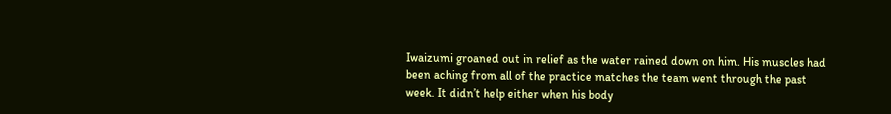Iwaizumi groaned out in relief as the water rained down on him. His muscles had been aching from all of the practice matches the team went through the past week. It didn’t help either when his body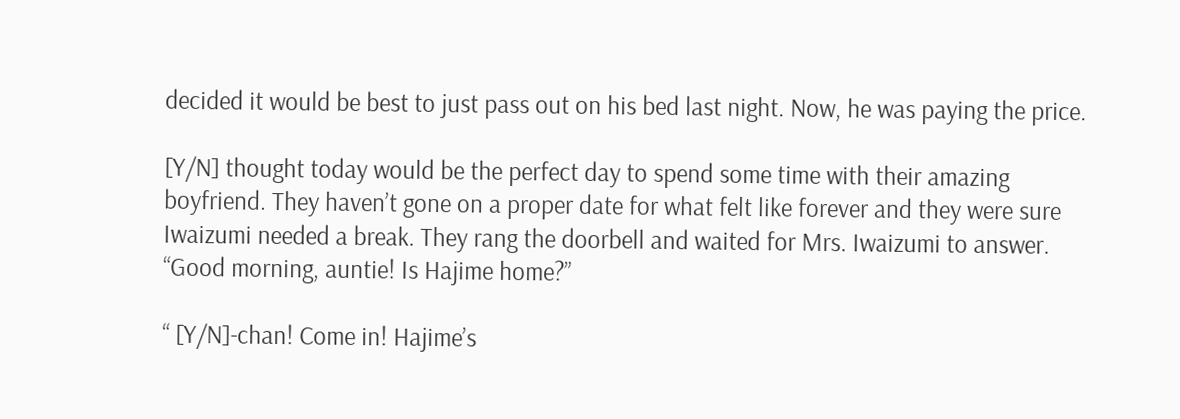decided it would be best to just pass out on his bed last night. Now, he was paying the price.

[Y/N] thought today would be the perfect day to spend some time with their amazing boyfriend. They haven’t gone on a proper date for what felt like forever and they were sure Iwaizumi needed a break. They rang the doorbell and waited for Mrs. Iwaizumi to answer. “Good morning, auntie! Is Hajime home?”

“ [Y/N]-chan! Come in! Hajime’s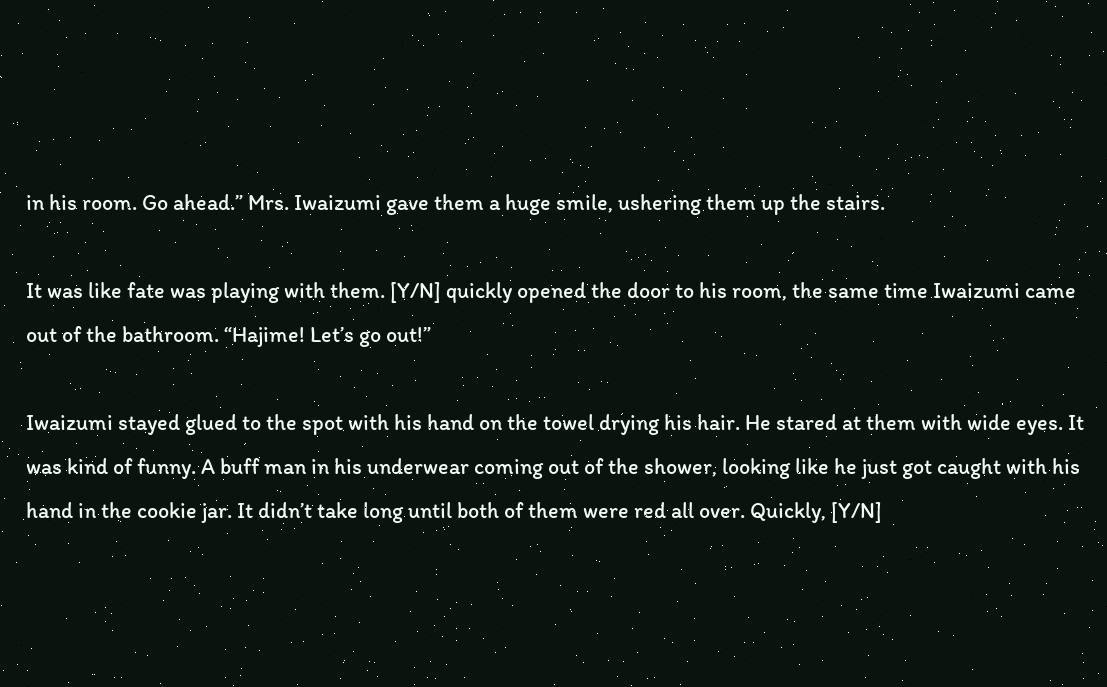in his room. Go ahead.” Mrs. Iwaizumi gave them a huge smile, ushering them up the stairs.

It was like fate was playing with them. [Y/N] quickly opened the door to his room, the same time Iwaizumi came out of the bathroom. “Hajime! Let’s go out!”

Iwaizumi stayed glued to the spot with his hand on the towel drying his hair. He stared at them with wide eyes. It was kind of funny. A buff man in his underwear coming out of the shower, looking like he just got caught with his hand in the cookie jar. It didn’t take long until both of them were red all over. Quickly, [Y/N]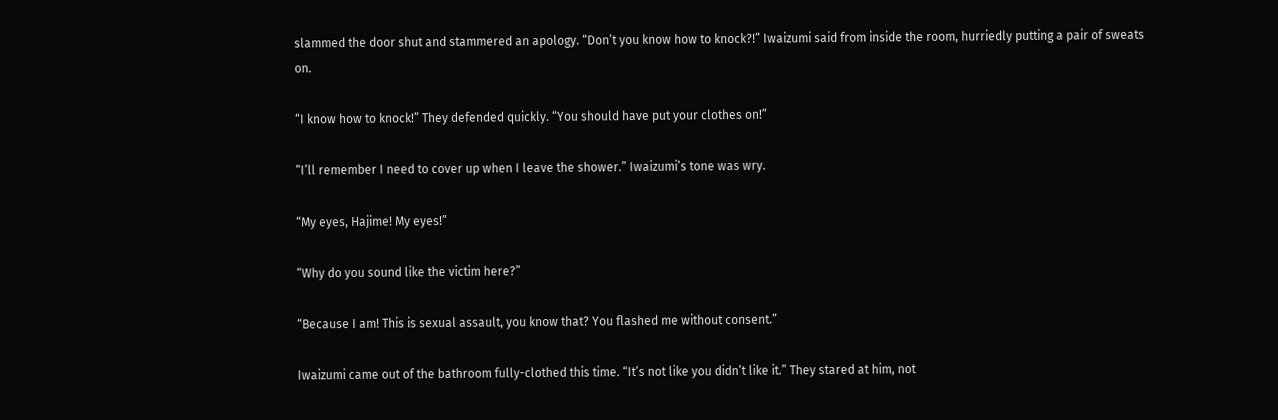slammed the door shut and stammered an apology. “Don’t you know how to knock?!” Iwaizumi said from inside the room, hurriedly putting a pair of sweats on.

“I know how to knock!” They defended quickly. “You should have put your clothes on!”

“I’ll remember I need to cover up when I leave the shower.” Iwaizumi’s tone was wry.

“My eyes, Hajime! My eyes!”

“Why do you sound like the victim here?”

“Because I am! This is sexual assault, you know that? You flashed me without consent.”

Iwaizumi came out of the bathroom fully-clothed this time. “It’s not like you didn’t like it.” They stared at him, not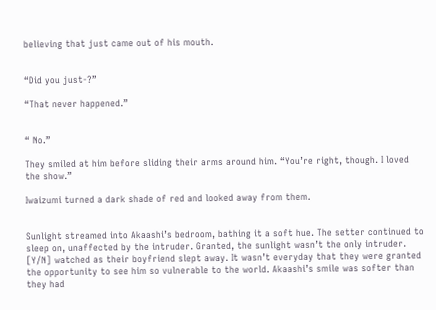believing that just came out of his mouth.


“Did you just-?”

“That never happened.”


“ No.”

They smiled at him before sliding their arms around him. “You’re right, though. I loved the show.”

Iwaizumi turned a dark shade of red and looked away from them.


Sunlight streamed into Akaashi’s bedroom, bathing it a soft hue. The setter continued to sleep on, unaffected by the intruder. Granted, the sunlight wasn’t the only intruder. [Y/N] watched as their boyfriend slept away. It wasn’t everyday that they were granted the opportunity to see him so vulnerable to the world. Akaashi’s smile was softer than they had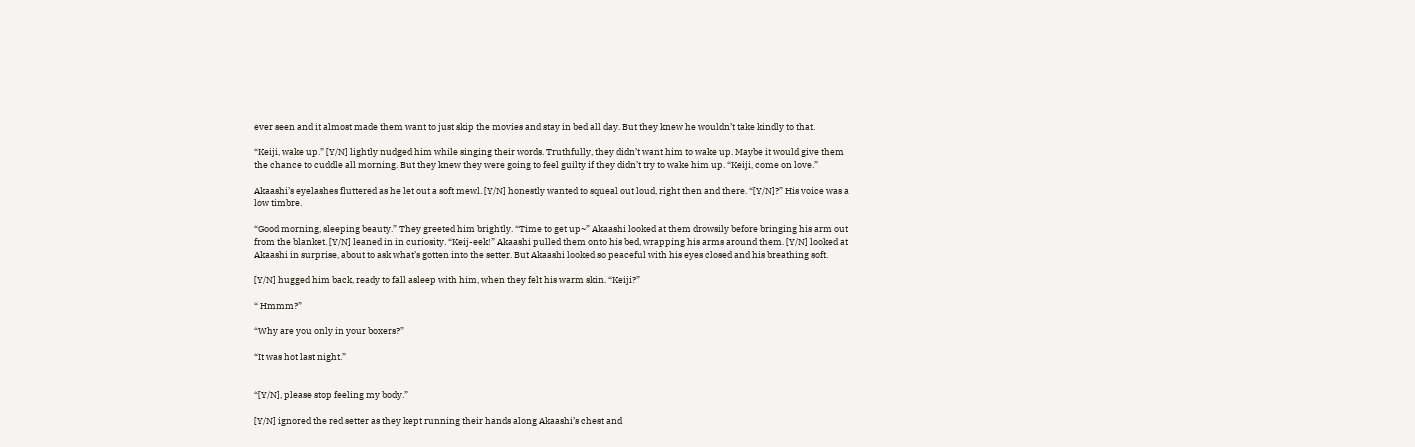ever seen and it almost made them want to just skip the movies and stay in bed all day. But they knew he wouldn’t take kindly to that.

“Keiji, wake up.” [Y/N] lightly nudged him while singing their words. Truthfully, they didn’t want him to wake up. Maybe it would give them the chance to cuddle all morning. But they knew they were going to feel guilty if they didn’t try to wake him up. “Keiji, come on love.”

Akaashi’s eyelashes fluttered as he let out a soft mewl. [Y/N] honestly wanted to squeal out loud, right then and there. “[Y/N]?” His voice was a low timbre.

“Good morning, sleeping beauty.” They greeted him brightly. “Time to get up~” Akaashi looked at them drowsily before bringing his arm out from the blanket. [Y/N] leaned in in curiosity. “Keij-eek!” Akaashi pulled them onto his bed, wrapping his arms around them. [Y/N] looked at Akaashi in surprise, about to ask what’s gotten into the setter. But Akaashi looked so peaceful with his eyes closed and his breathing soft.

[Y/N] hugged him back, ready to fall asleep with him, when they felt his warm skin. “Keiji?”

“ Hmmm?”

“Why are you only in your boxers?”

“It was hot last night.”


“[Y/N], please stop feeling my body.”

[Y/N] ignored the red setter as they kept running their hands along Akaashi’s chest and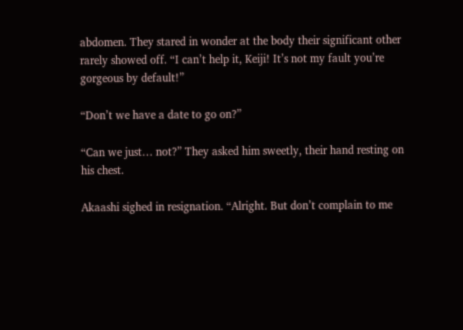abdomen. They stared in wonder at the body their significant other rarely showed off. “I can’t help it, Keiji! It’s not my fault you’re gorgeous by default!”

“Don’t we have a date to go on?”

“Can we just… not?” They asked him sweetly, their hand resting on his chest.

Akaashi sighed in resignation. “Alright. But don’t complain to me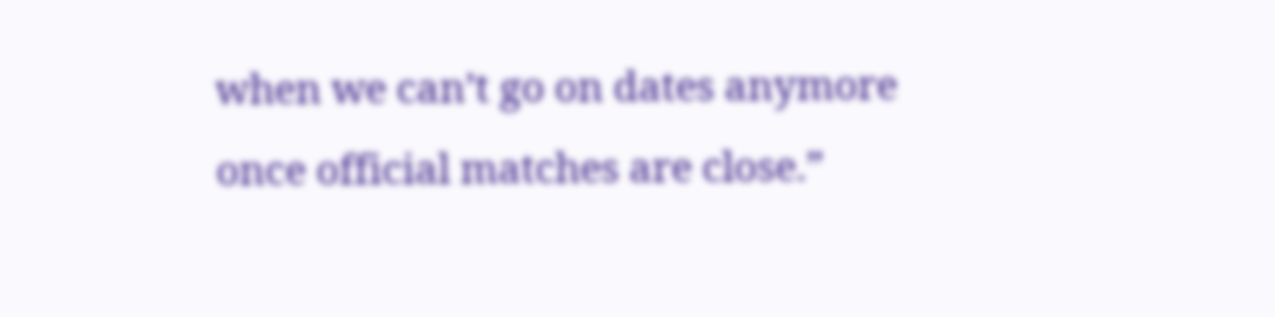when we can’t go on dates anymore once official matches are close.”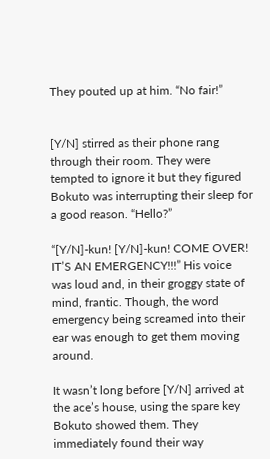They pouted up at him. “No fair!”


[Y/N] stirred as their phone rang through their room. They were tempted to ignore it but they figured Bokuto was interrupting their sleep for a good reason. “Hello?”

“[Y/N]-kun! [Y/N]-kun! COME OVER! IT’S AN EMERGENCY!!!” His voice was loud and, in their groggy state of mind, frantic. Though, the word emergency being screamed into their ear was enough to get them moving around.

It wasn’t long before [Y/N] arrived at the ace’s house, using the spare key Bokuto showed them. They immediately found their way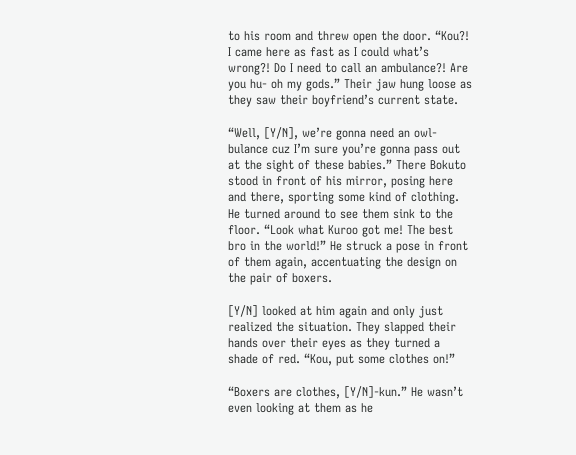to his room and threw open the door. “Kou?! I came here as fast as I could what’s wrong?! Do I need to call an ambulance?! Are you hu- oh my gods.” Their jaw hung loose as they saw their boyfriend’s current state.

“Well, [Y/N], we’re gonna need an owl-bulance cuz I’m sure you’re gonna pass out at the sight of these babies.” There Bokuto stood in front of his mirror, posing here and there, sporting some kind of clothing. He turned around to see them sink to the floor. “Look what Kuroo got me! The best bro in the world!” He struck a pose in front of them again, accentuating the design on the pair of boxers.

[Y/N] looked at him again and only just realized the situation. They slapped their hands over their eyes as they turned a shade of red. “Kou, put some clothes on!”

“Boxers are clothes, [Y/N]-kun.” He wasn’t even looking at them as he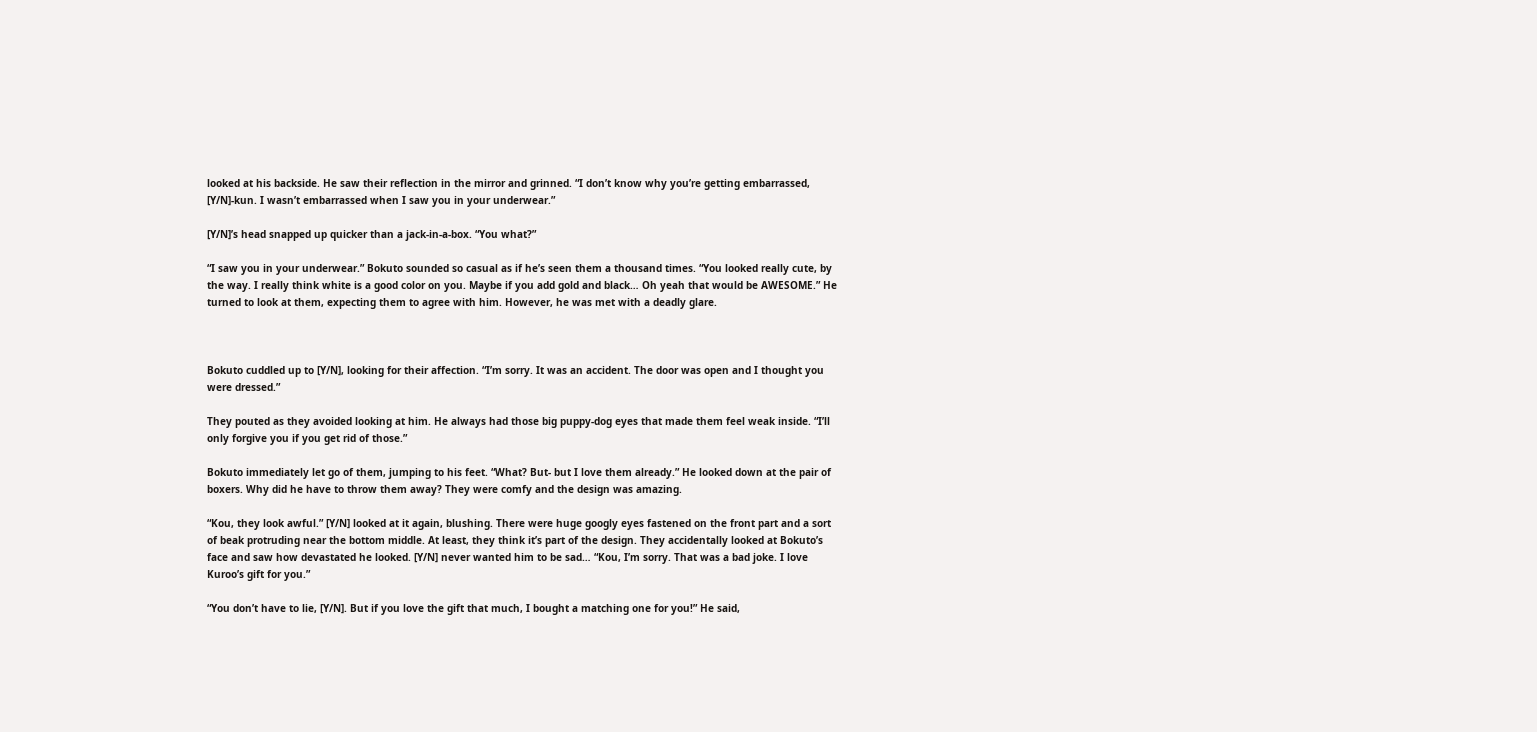looked at his backside. He saw their reflection in the mirror and grinned. “I don’t know why you’re getting embarrassed, [Y/N]-kun. I wasn’t embarrassed when I saw you in your underwear.”

[Y/N]’s head snapped up quicker than a jack-in-a-box. “You what?”

“I saw you in your underwear.” Bokuto sounded so casual as if he’s seen them a thousand times. “You looked really cute, by the way. I really think white is a good color on you. Maybe if you add gold and black… Oh yeah that would be AWESOME.” He turned to look at them, expecting them to agree with him. However, he was met with a deadly glare.



Bokuto cuddled up to [Y/N], looking for their affection. “I’m sorry. It was an accident. The door was open and I thought you were dressed.”

They pouted as they avoided looking at him. He always had those big puppy-dog eyes that made them feel weak inside. “I’ll only forgive you if you get rid of those.”

Bokuto immediately let go of them, jumping to his feet. “What? But- but I love them already.” He looked down at the pair of boxers. Why did he have to throw them away? They were comfy and the design was amazing.

“Kou, they look awful.” [Y/N] looked at it again, blushing. There were huge googly eyes fastened on the front part and a sort of beak protruding near the bottom middle. At least, they think it’s part of the design. They accidentally looked at Bokuto’s face and saw how devastated he looked. [Y/N] never wanted him to be sad… “Kou, I’m sorry. That was a bad joke. I love Kuroo’s gift for you.”

“You don’t have to lie, [Y/N]. But if you love the gift that much, I bought a matching one for you!” He said,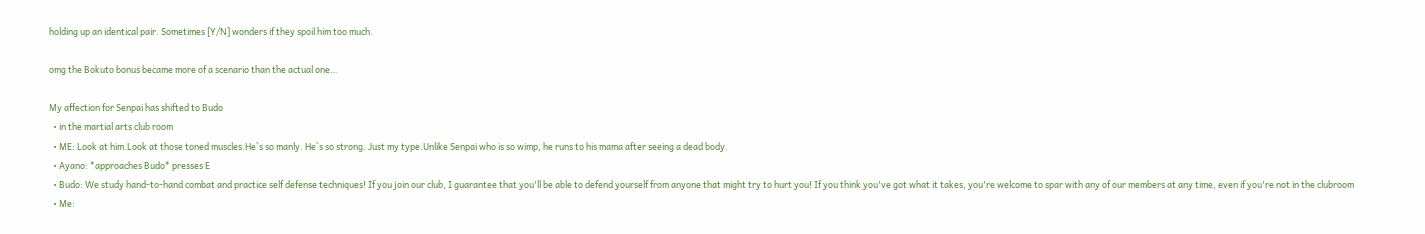holding up an identical pair. Sometimes [Y/N] wonders if they spoil him too much.

omg the Bokuto bonus became more of a scenario than the actual one…

My affection for Senpai has shifted to Budo
  • in the martial arts club room
  • ME: Look at him.Look at those toned muscles.He`s so manly. He`s so strong. Just my type.Unlike Senpai who is so wimp, he runs to his mama after seeing a dead body.
  • Ayano: *approaches Budo* presses E
  • Budo: We study hand-to-hand combat and practice self defense techniques! If you join our club, I guarantee that you'll be able to defend yourself from anyone that might try to hurt you! If you think you've got what it takes, you're welcome to spar with any of our members at any time, even if you're not in the clubroom
  • Me: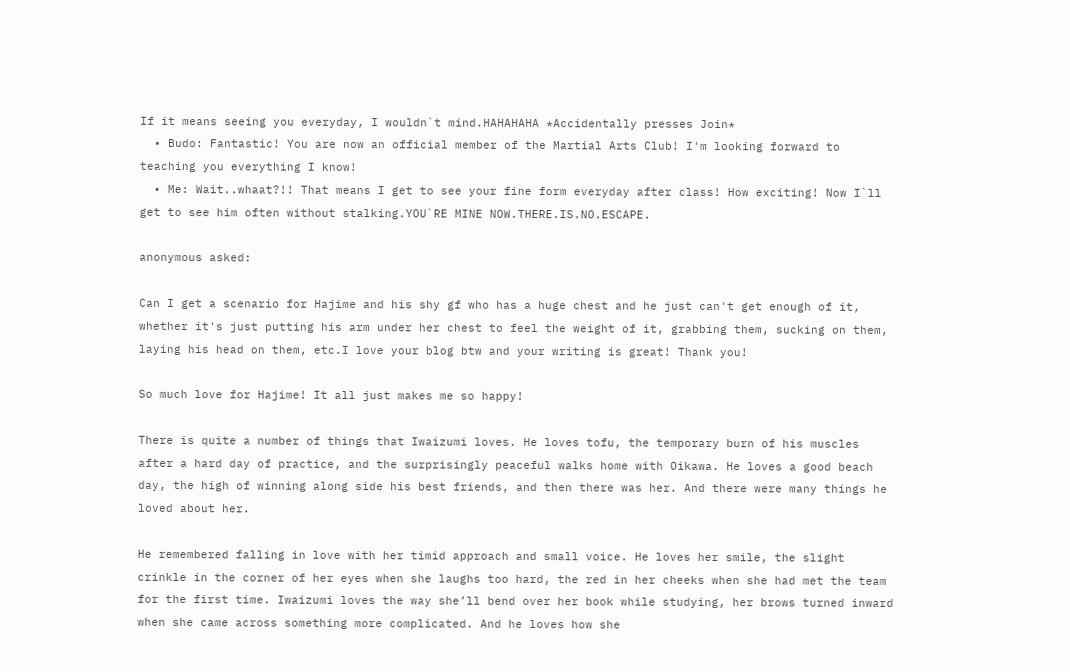If it means seeing you everyday, I wouldn`t mind.HAHAHAHA *Accidentally presses Join*
  • Budo: Fantastic! You are now an official member of the Martial Arts Club! I'm looking forward to teaching you everything I know!
  • Me: Wait..whaat?!! That means I get to see your fine form everyday after class! How exciting! Now I`ll get to see him often without stalking.YOU`RE MINE NOW.THERE.IS.NO.ESCAPE.

anonymous asked:

Can I get a scenario for Hajime and his shy gf who has a huge chest and he just can't get enough of it, whether it's just putting his arm under her chest to feel the weight of it, grabbing them, sucking on them, laying his head on them, etc.I love your blog btw and your writing is great! Thank you!

So much love for Hajime! It all just makes me so happy!

There is quite a number of things that Iwaizumi loves. He loves tofu, the temporary burn of his muscles after a hard day of practice, and the surprisingly peaceful walks home with Oikawa. He loves a good beach day, the high of winning along side his best friends, and then there was her. And there were many things he loved about her.

He remembered falling in love with her timid approach and small voice. He loves her smile, the slight crinkle in the corner of her eyes when she laughs too hard, the red in her cheeks when she had met the team for the first time. Iwaizumi loves the way she’ll bend over her book while studying, her brows turned inward when she came across something more complicated. And he loves how she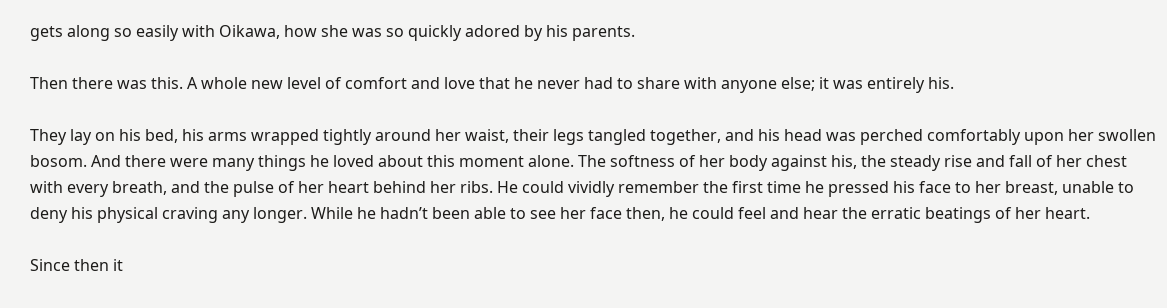gets along so easily with Oikawa, how she was so quickly adored by his parents.

Then there was this. A whole new level of comfort and love that he never had to share with anyone else; it was entirely his.

They lay on his bed, his arms wrapped tightly around her waist, their legs tangled together, and his head was perched comfortably upon her swollen bosom. And there were many things he loved about this moment alone. The softness of her body against his, the steady rise and fall of her chest with every breath, and the pulse of her heart behind her ribs. He could vividly remember the first time he pressed his face to her breast, unable to deny his physical craving any longer. While he hadn’t been able to see her face then, he could feel and hear the erratic beatings of her heart.

Since then it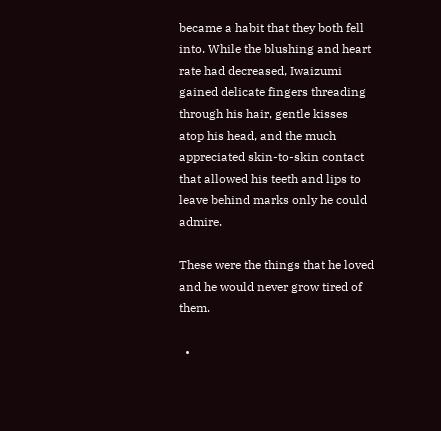became a habit that they both fell into. While the blushing and heart rate had decreased, Iwaizumi gained delicate fingers threading through his hair, gentle kisses atop his head, and the much appreciated skin-to-skin contact that allowed his teeth and lips to leave behind marks only he could admire.

These were the things that he loved and he would never grow tired of them.

  •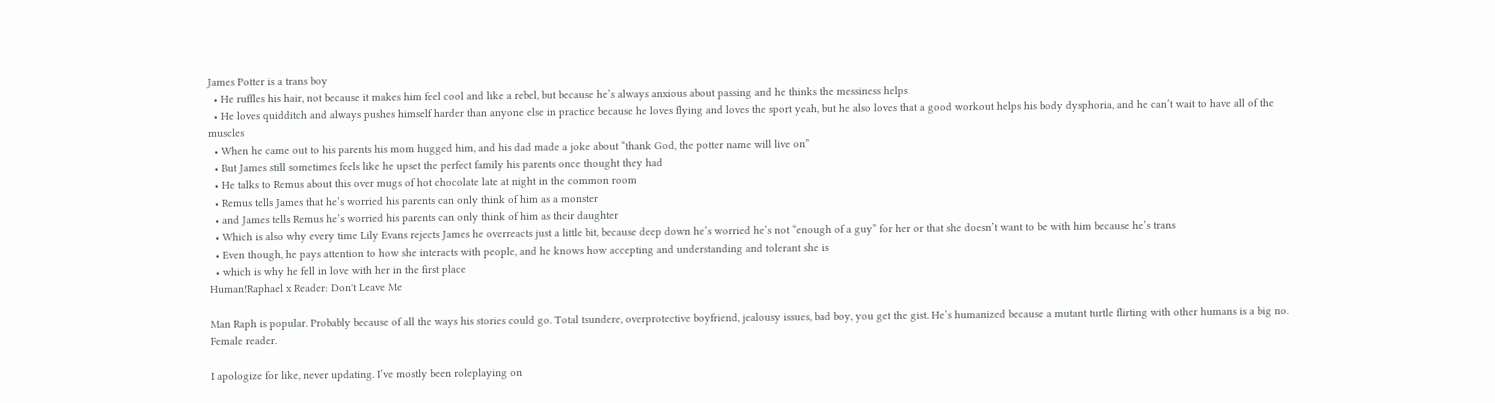James Potter is a trans boy
  • He ruffles his hair, not because it makes him feel cool and like a rebel, but because he’s always anxious about passing and he thinks the messiness helps
  • He loves quidditch and always pushes himself harder than anyone else in practice because he loves flying and loves the sport yeah, but he also loves that a good workout helps his body dysphoria, and he can’t wait to have all of the muscles
  • When he came out to his parents his mom hugged him, and his dad made a joke about “thank God, the potter name will live on”
  • But James still sometimes feels like he upset the perfect family his parents once thought they had
  • He talks to Remus about this over mugs of hot chocolate late at night in the common room
  • Remus tells James that he’s worried his parents can only think of him as a monster
  • and James tells Remus he’s worried his parents can only think of him as their daughter
  • Which is also why every time Lily Evans rejects James he overreacts just a little bit, because deep down he’s worried he’s not “enough of a guy” for her or that she doesn’t want to be with him because he’s trans
  • Even though, he pays attention to how she interacts with people, and he knows how accepting and understanding and tolerant she is
  • which is why he fell in love with her in the first place
Human!Raphael x Reader: Don't Leave Me

Man Raph is popular. Probably because of all the ways his stories could go. Total tsundere, overprotective boyfriend, jealousy issues, bad boy, you get the gist. He’s humanized because a mutant turtle flirting with other humans is a big no. Female reader.

I apologize for like, never updating. I’ve mostly been roleplaying on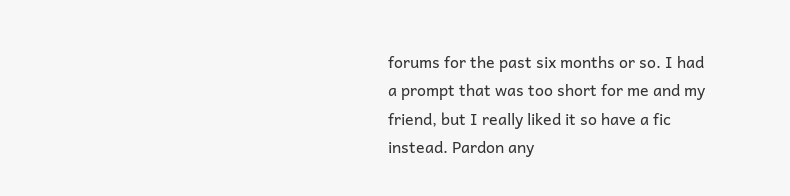forums for the past six months or so. I had a prompt that was too short for me and my friend, but I really liked it so have a fic instead. Pardon any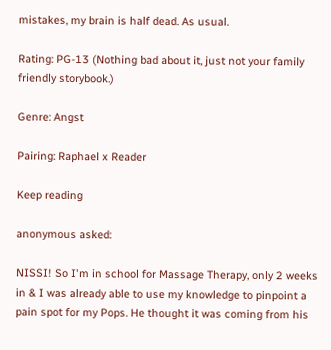mistakes, my brain is half dead. As usual.

Rating: PG-13 (Nothing bad about it, just not your family friendly storybook.)

Genre: Angst

Pairing: Raphael x Reader

Keep reading

anonymous asked:

NISSI! So I'm in school for Massage Therapy, only 2 weeks in & I was already able to use my knowledge to pinpoint a pain spot for my Pops. He thought it was coming from his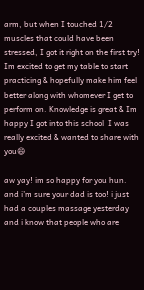arm, but when I touched 1/2 muscles that could have been stressed, I got it right on the first try! Im excited to get my table to start practicing & hopefully make him feel better along with whomever I get to perform on. Knowledge is great & Im happy I got into this school  I was really excited & wanted to share with you😄

aw yay! im so happy for you hun. and i’m sure your dad is too! i just had a couples massage yesterday and i know that people who are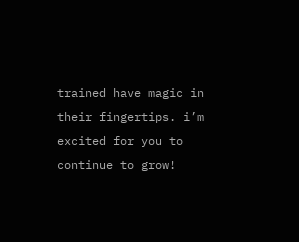trained have magic in their fingertips. i’m excited for you to continue to grow!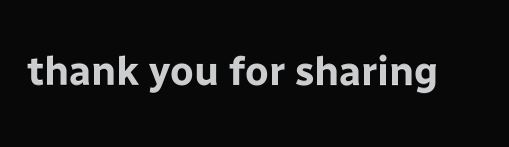thank you for sharing